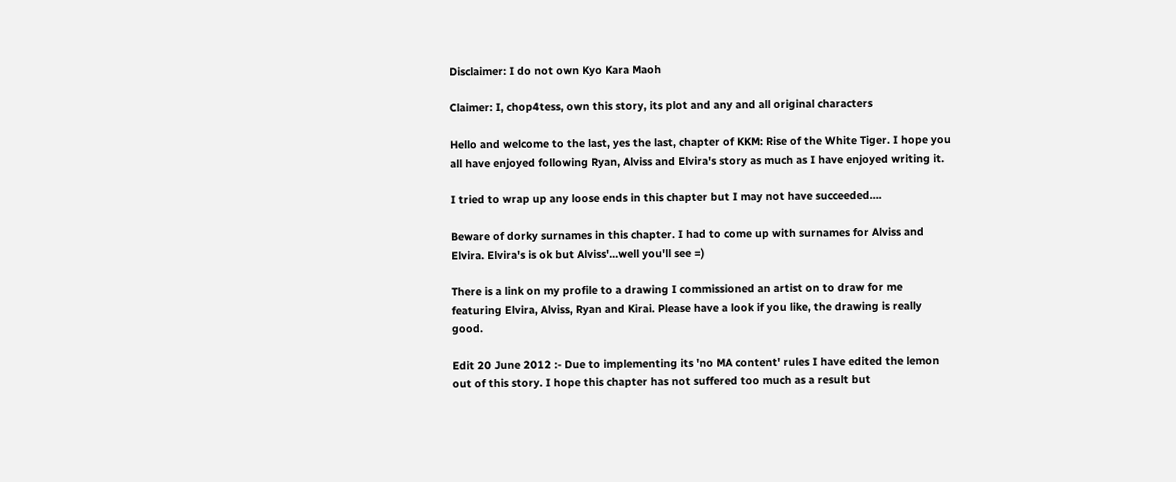Disclaimer: I do not own Kyo Kara Maoh

Claimer: I, chop4tess, own this story, its plot and any and all original characters

Hello and welcome to the last, yes the last, chapter of KKM: Rise of the White Tiger. I hope you all have enjoyed following Ryan, Alviss and Elvira's story as much as I have enjoyed writing it.

I tried to wrap up any loose ends in this chapter but I may not have succeeded….

Beware of dorky surnames in this chapter. I had to come up with surnames for Alviss and Elvira. Elvira's is ok but Alviss'...well you'll see =)

There is a link on my profile to a drawing I commissioned an artist on to draw for me featuring Elvira, Alviss, Ryan and Kirai. Please have a look if you like, the drawing is really good.

Edit 20 June 2012 :- Due to implementing its 'no MA content' rules I have edited the lemon out of this story. I hope this chapter has not suffered too much as a result but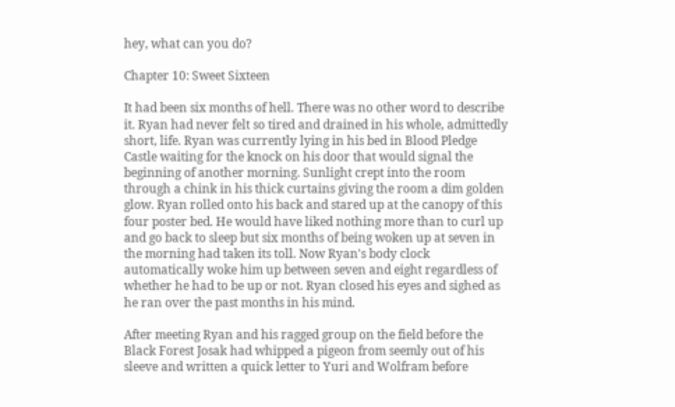hey, what can you do?

Chapter 10: Sweet Sixteen

It had been six months of hell. There was no other word to describe it. Ryan had never felt so tired and drained in his whole, admittedly short, life. Ryan was currently lying in his bed in Blood Pledge Castle waiting for the knock on his door that would signal the beginning of another morning. Sunlight crept into the room through a chink in his thick curtains giving the room a dim golden glow. Ryan rolled onto his back and stared up at the canopy of this four poster bed. He would have liked nothing more than to curl up and go back to sleep but six months of being woken up at seven in the morning had taken its toll. Now Ryan's body clock automatically woke him up between seven and eight regardless of whether he had to be up or not. Ryan closed his eyes and sighed as he ran over the past months in his mind.

After meeting Ryan and his ragged group on the field before the Black Forest Josak had whipped a pigeon from seemly out of his sleeve and written a quick letter to Yuri and Wolfram before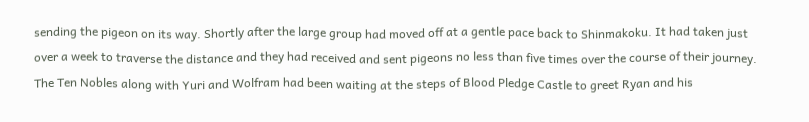sending the pigeon on its way. Shortly after the large group had moved off at a gentle pace back to Shinmakoku. It had taken just over a week to traverse the distance and they had received and sent pigeons no less than five times over the course of their journey. The Ten Nobles along with Yuri and Wolfram had been waiting at the steps of Blood Pledge Castle to greet Ryan and his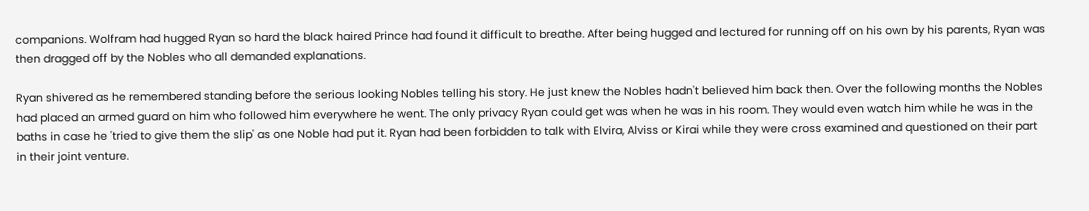companions. Wolfram had hugged Ryan so hard the black haired Prince had found it difficult to breathe. After being hugged and lectured for running off on his own by his parents, Ryan was then dragged off by the Nobles who all demanded explanations.

Ryan shivered as he remembered standing before the serious looking Nobles telling his story. He just knew the Nobles hadn't believed him back then. Over the following months the Nobles had placed an armed guard on him who followed him everywhere he went. The only privacy Ryan could get was when he was in his room. They would even watch him while he was in the baths in case he 'tried to give them the slip' as one Noble had put it. Ryan had been forbidden to talk with Elvira, Alviss or Kirai while they were cross examined and questioned on their part in their joint venture.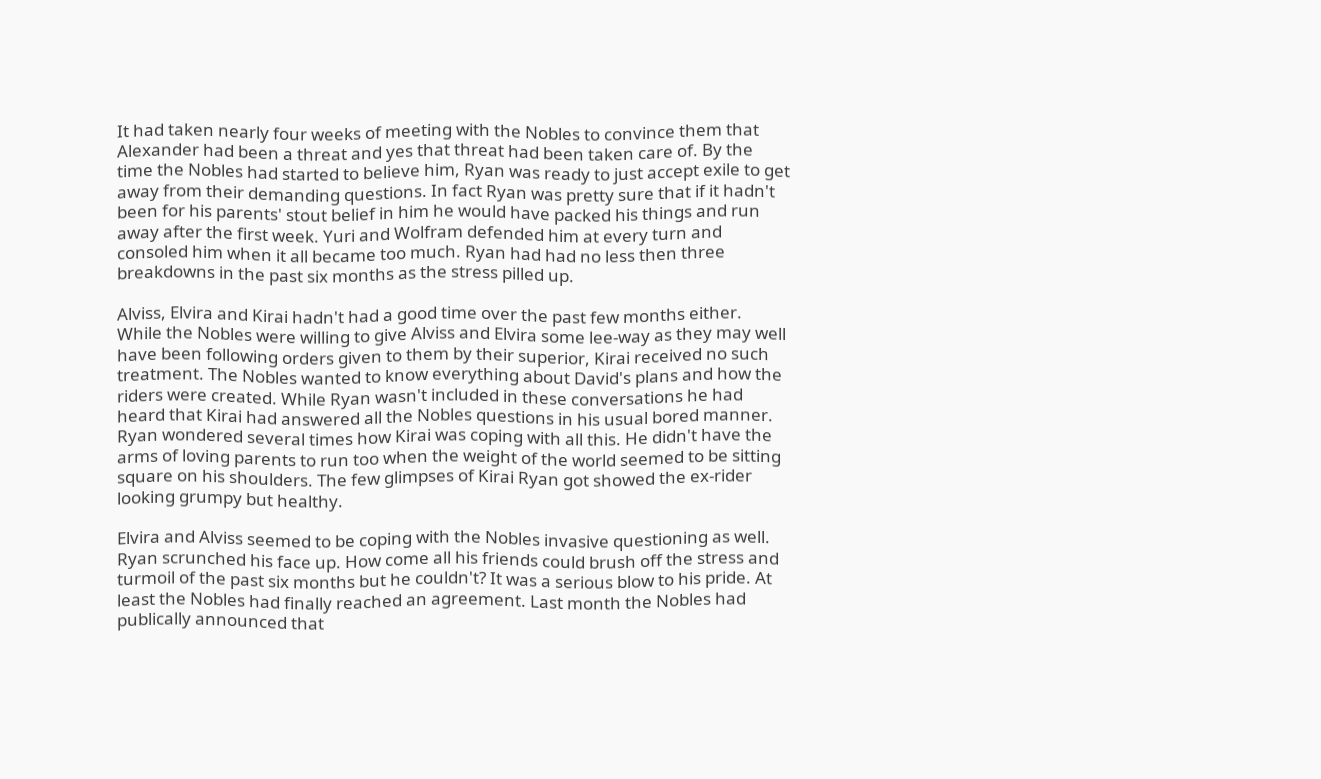It had taken nearly four weeks of meeting with the Nobles to convince them that Alexander had been a threat and yes that threat had been taken care of. By the time the Nobles had started to believe him, Ryan was ready to just accept exile to get away from their demanding questions. In fact Ryan was pretty sure that if it hadn't been for his parents' stout belief in him he would have packed his things and run away after the first week. Yuri and Wolfram defended him at every turn and consoled him when it all became too much. Ryan had had no less then three breakdowns in the past six months as the stress pilled up.

Alviss, Elvira and Kirai hadn't had a good time over the past few months either. While the Nobles were willing to give Alviss and Elvira some lee-way as they may well have been following orders given to them by their superior, Kirai received no such treatment. The Nobles wanted to know everything about David's plans and how the riders were created. While Ryan wasn't included in these conversations he had heard that Kirai had answered all the Nobles questions in his usual bored manner. Ryan wondered several times how Kirai was coping with all this. He didn't have the arms of loving parents to run too when the weight of the world seemed to be sitting square on his shoulders. The few glimpses of Kirai Ryan got showed the ex-rider looking grumpy but healthy.

Elvira and Alviss seemed to be coping with the Nobles invasive questioning as well. Ryan scrunched his face up. How come all his friends could brush off the stress and turmoil of the past six months but he couldn't? It was a serious blow to his pride. At least the Nobles had finally reached an agreement. Last month the Nobles had publically announced that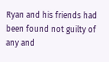Ryan and his friends had been found not guilty of any and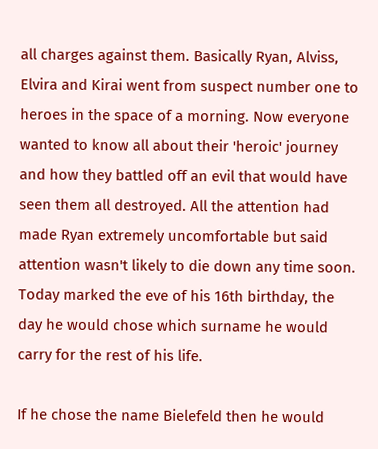all charges against them. Basically Ryan, Alviss, Elvira and Kirai went from suspect number one to heroes in the space of a morning. Now everyone wanted to know all about their 'heroic' journey and how they battled off an evil that would have seen them all destroyed. All the attention had made Ryan extremely uncomfortable but said attention wasn't likely to die down any time soon. Today marked the eve of his 16th birthday, the day he would chose which surname he would carry for the rest of his life.

If he chose the name Bielefeld then he would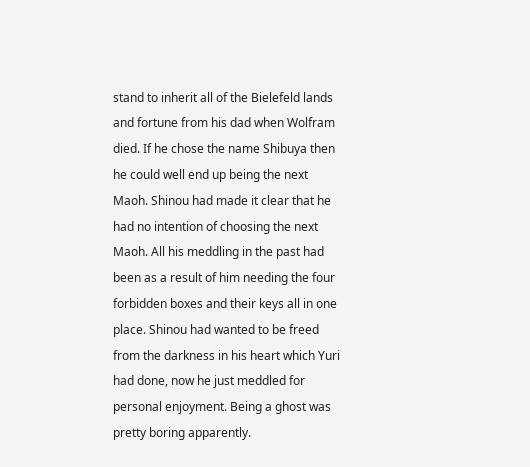stand to inherit all of the Bielefeld lands and fortune from his dad when Wolfram died. If he chose the name Shibuya then he could well end up being the next Maoh. Shinou had made it clear that he had no intention of choosing the next Maoh. All his meddling in the past had been as a result of him needing the four forbidden boxes and their keys all in one place. Shinou had wanted to be freed from the darkness in his heart which Yuri had done, now he just meddled for personal enjoyment. Being a ghost was pretty boring apparently.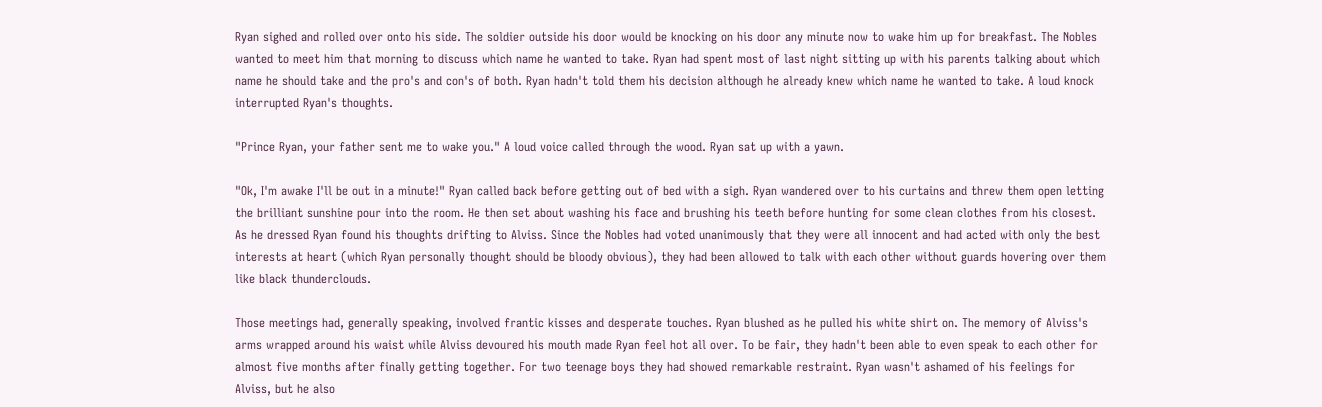Ryan sighed and rolled over onto his side. The soldier outside his door would be knocking on his door any minute now to wake him up for breakfast. The Nobles wanted to meet him that morning to discuss which name he wanted to take. Ryan had spent most of last night sitting up with his parents talking about which name he should take and the pro's and con's of both. Ryan hadn't told them his decision although he already knew which name he wanted to take. A loud knock interrupted Ryan's thoughts.

"Prince Ryan, your father sent me to wake you." A loud voice called through the wood. Ryan sat up with a yawn.

"Ok, I'm awake I'll be out in a minute!" Ryan called back before getting out of bed with a sigh. Ryan wandered over to his curtains and threw them open letting the brilliant sunshine pour into the room. He then set about washing his face and brushing his teeth before hunting for some clean clothes from his closest. As he dressed Ryan found his thoughts drifting to Alviss. Since the Nobles had voted unanimously that they were all innocent and had acted with only the best interests at heart (which Ryan personally thought should be bloody obvious), they had been allowed to talk with each other without guards hovering over them like black thunderclouds.

Those meetings had, generally speaking, involved frantic kisses and desperate touches. Ryan blushed as he pulled his white shirt on. The memory of Alviss's arms wrapped around his waist while Alviss devoured his mouth made Ryan feel hot all over. To be fair, they hadn't been able to even speak to each other for almost five months after finally getting together. For two teenage boys they had showed remarkable restraint. Ryan wasn't ashamed of his feelings for Alviss, but he also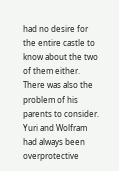had no desire for the entire castle to know about the two of them either. There was also the problem of his parents to consider. Yuri and Wolfram had always been overprotective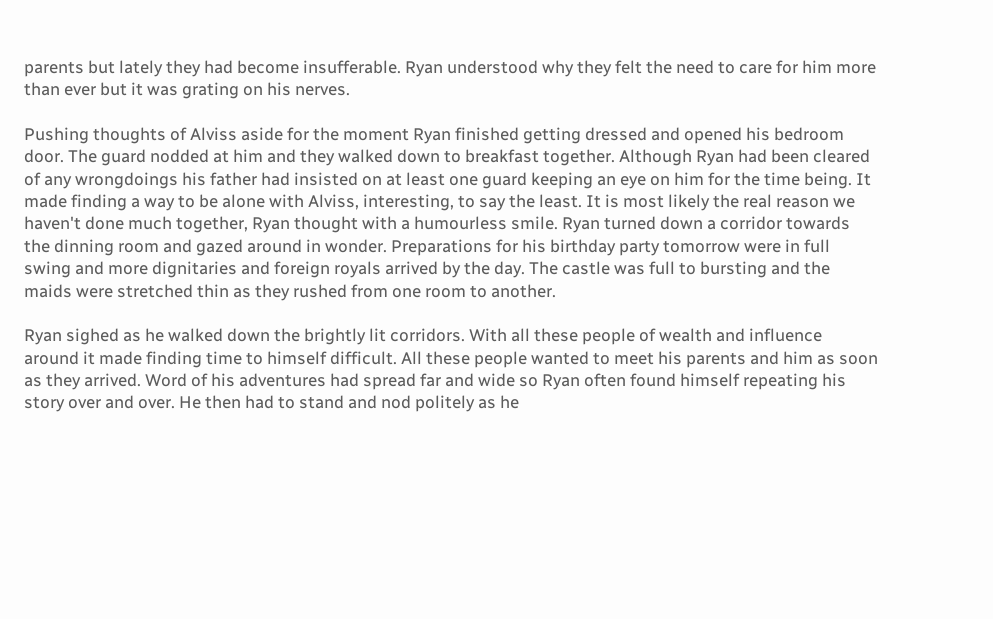parents but lately they had become insufferable. Ryan understood why they felt the need to care for him more than ever but it was grating on his nerves.

Pushing thoughts of Alviss aside for the moment Ryan finished getting dressed and opened his bedroom door. The guard nodded at him and they walked down to breakfast together. Although Ryan had been cleared of any wrongdoings his father had insisted on at least one guard keeping an eye on him for the time being. It made finding a way to be alone with Alviss, interesting, to say the least. It is most likely the real reason we haven't done much together, Ryan thought with a humourless smile. Ryan turned down a corridor towards the dinning room and gazed around in wonder. Preparations for his birthday party tomorrow were in full swing and more dignitaries and foreign royals arrived by the day. The castle was full to bursting and the maids were stretched thin as they rushed from one room to another.

Ryan sighed as he walked down the brightly lit corridors. With all these people of wealth and influence around it made finding time to himself difficult. All these people wanted to meet his parents and him as soon as they arrived. Word of his adventures had spread far and wide so Ryan often found himself repeating his story over and over. He then had to stand and nod politely as he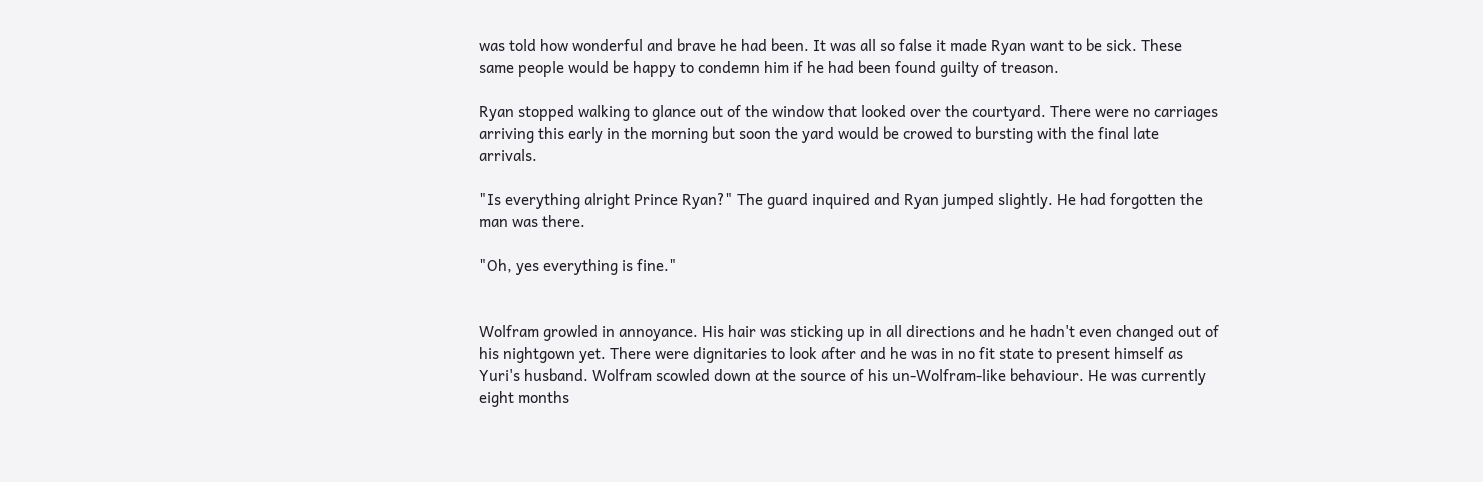was told how wonderful and brave he had been. It was all so false it made Ryan want to be sick. These same people would be happy to condemn him if he had been found guilty of treason.

Ryan stopped walking to glance out of the window that looked over the courtyard. There were no carriages arriving this early in the morning but soon the yard would be crowed to bursting with the final late arrivals.

"Is everything alright Prince Ryan?" The guard inquired and Ryan jumped slightly. He had forgotten the man was there.

"Oh, yes everything is fine."


Wolfram growled in annoyance. His hair was sticking up in all directions and he hadn't even changed out of his nightgown yet. There were dignitaries to look after and he was in no fit state to present himself as Yuri's husband. Wolfram scowled down at the source of his un-Wolfram-like behaviour. He was currently eight months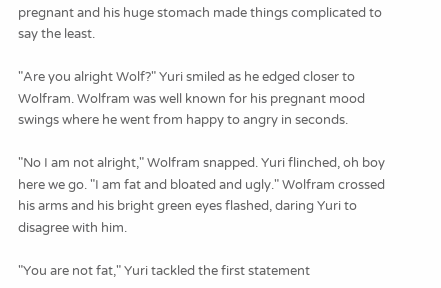pregnant and his huge stomach made things complicated to say the least.

"Are you alright Wolf?" Yuri smiled as he edged closer to Wolfram. Wolfram was well known for his pregnant mood swings where he went from happy to angry in seconds.

"No I am not alright," Wolfram snapped. Yuri flinched, oh boy here we go. "I am fat and bloated and ugly." Wolfram crossed his arms and his bright green eyes flashed, daring Yuri to disagree with him.

"You are not fat," Yuri tackled the first statement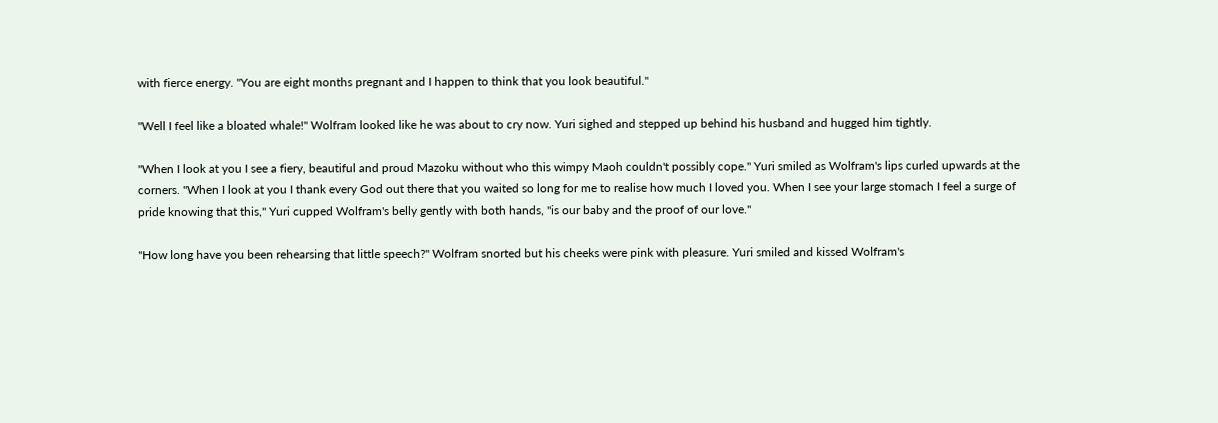with fierce energy. "You are eight months pregnant and I happen to think that you look beautiful."

"Well I feel like a bloated whale!" Wolfram looked like he was about to cry now. Yuri sighed and stepped up behind his husband and hugged him tightly.

"When I look at you I see a fiery, beautiful and proud Mazoku without who this wimpy Maoh couldn't possibly cope." Yuri smiled as Wolfram's lips curled upwards at the corners. "When I look at you I thank every God out there that you waited so long for me to realise how much I loved you. When I see your large stomach I feel a surge of pride knowing that this," Yuri cupped Wolfram's belly gently with both hands, "is our baby and the proof of our love."

"How long have you been rehearsing that little speech?" Wolfram snorted but his cheeks were pink with pleasure. Yuri smiled and kissed Wolfram's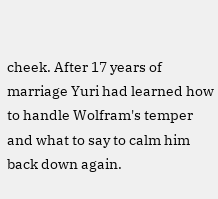cheek. After 17 years of marriage Yuri had learned how to handle Wolfram's temper and what to say to calm him back down again.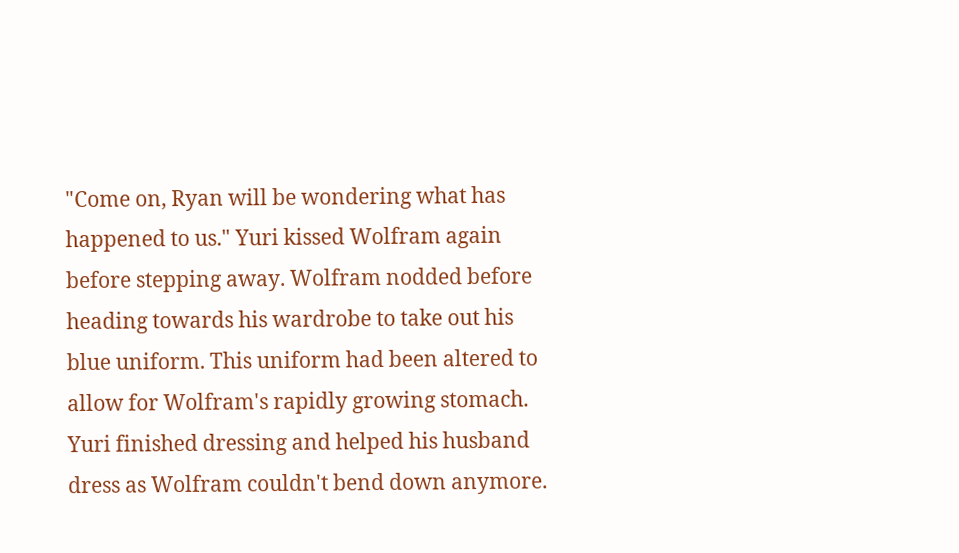"Come on, Ryan will be wondering what has happened to us." Yuri kissed Wolfram again before stepping away. Wolfram nodded before heading towards his wardrobe to take out his blue uniform. This uniform had been altered to allow for Wolfram's rapidly growing stomach. Yuri finished dressing and helped his husband dress as Wolfram couldn't bend down anymore.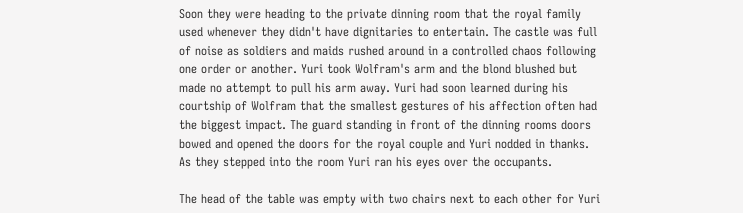Soon they were heading to the private dinning room that the royal family used whenever they didn't have dignitaries to entertain. The castle was full of noise as soldiers and maids rushed around in a controlled chaos following one order or another. Yuri took Wolfram's arm and the blond blushed but made no attempt to pull his arm away. Yuri had soon learned during his courtship of Wolfram that the smallest gestures of his affection often had the biggest impact. The guard standing in front of the dinning rooms doors bowed and opened the doors for the royal couple and Yuri nodded in thanks. As they stepped into the room Yuri ran his eyes over the occupants.

The head of the table was empty with two chairs next to each other for Yuri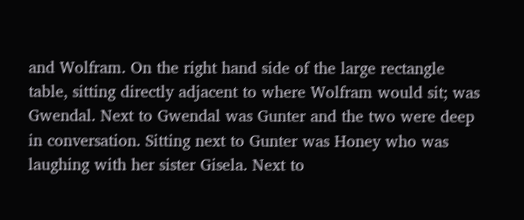and Wolfram. On the right hand side of the large rectangle table, sitting directly adjacent to where Wolfram would sit; was Gwendal. Next to Gwendal was Gunter and the two were deep in conversation. Sitting next to Gunter was Honey who was laughing with her sister Gisela. Next to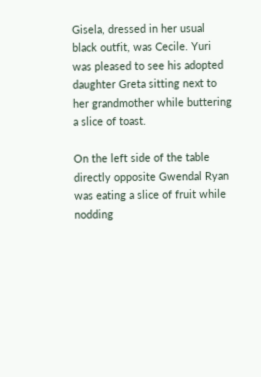Gisela, dressed in her usual black outfit, was Cecile. Yuri was pleased to see his adopted daughter Greta sitting next to her grandmother while buttering a slice of toast.

On the left side of the table directly opposite Gwendal Ryan was eating a slice of fruit while nodding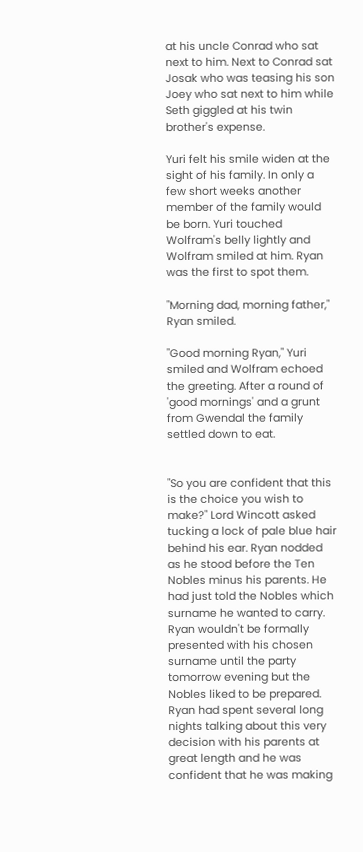at his uncle Conrad who sat next to him. Next to Conrad sat Josak who was teasing his son Joey who sat next to him while Seth giggled at his twin brother's expense.

Yuri felt his smile widen at the sight of his family. In only a few short weeks another member of the family would be born. Yuri touched Wolfram's belly lightly and Wolfram smiled at him. Ryan was the first to spot them.

"Morning dad, morning father," Ryan smiled.

"Good morning Ryan," Yuri smiled and Wolfram echoed the greeting. After a round of 'good mornings' and a grunt from Gwendal the family settled down to eat.


"So you are confident that this is the choice you wish to make?" Lord Wincott asked tucking a lock of pale blue hair behind his ear. Ryan nodded as he stood before the Ten Nobles minus his parents. He had just told the Nobles which surname he wanted to carry. Ryan wouldn't be formally presented with his chosen surname until the party tomorrow evening but the Nobles liked to be prepared. Ryan had spent several long nights talking about this very decision with his parents at great length and he was confident that he was making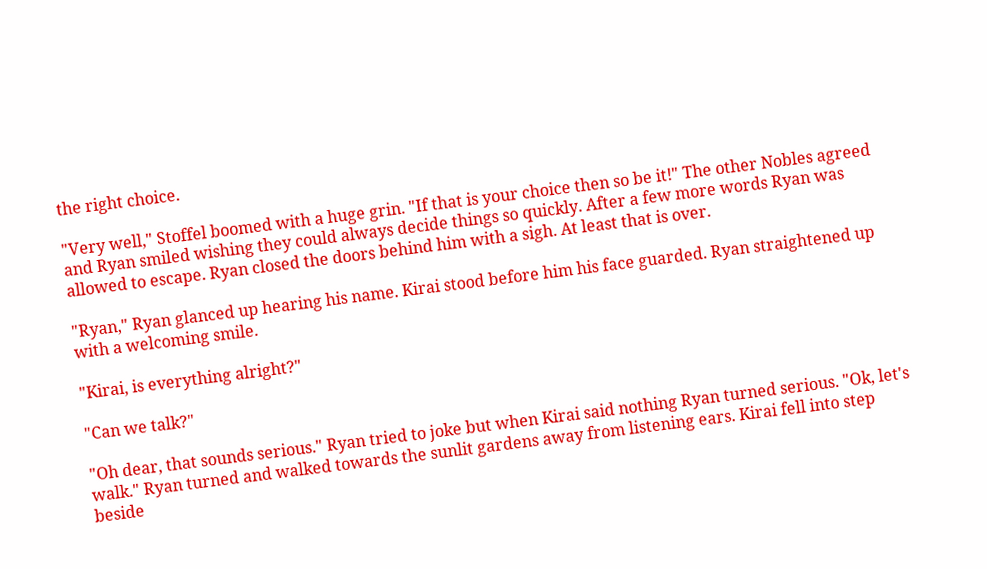the right choice.

"Very well," Stoffel boomed with a huge grin. "If that is your choice then so be it!" The other Nobles agreed and Ryan smiled wishing they could always decide things so quickly. After a few more words Ryan was allowed to escape. Ryan closed the doors behind him with a sigh. At least that is over.

"Ryan," Ryan glanced up hearing his name. Kirai stood before him his face guarded. Ryan straightened up with a welcoming smile.

"Kirai, is everything alright?"

"Can we talk?"

"Oh dear, that sounds serious." Ryan tried to joke but when Kirai said nothing Ryan turned serious. "Ok, let's walk." Ryan turned and walked towards the sunlit gardens away from listening ears. Kirai fell into step beside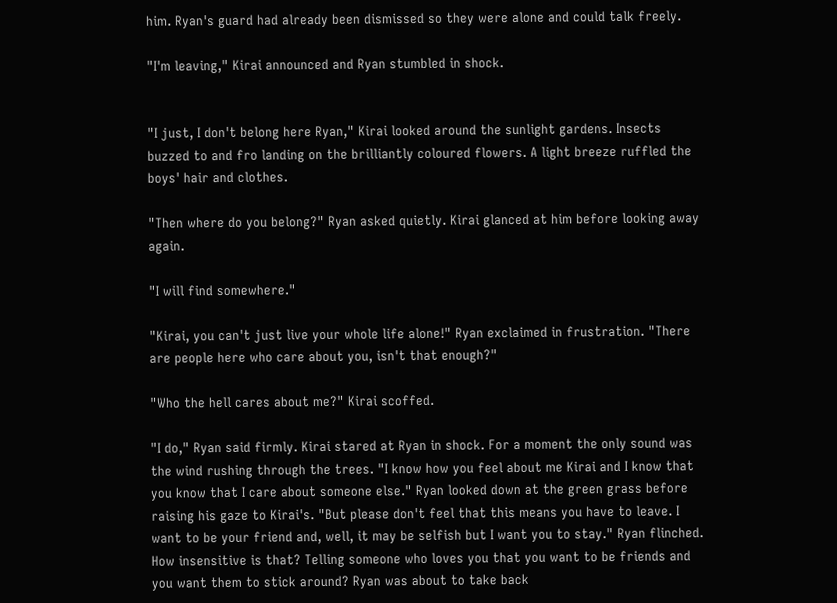him. Ryan's guard had already been dismissed so they were alone and could talk freely.

"I'm leaving," Kirai announced and Ryan stumbled in shock.


"I just, I don't belong here Ryan," Kirai looked around the sunlight gardens. Insects buzzed to and fro landing on the brilliantly coloured flowers. A light breeze ruffled the boys' hair and clothes.

"Then where do you belong?" Ryan asked quietly. Kirai glanced at him before looking away again.

"I will find somewhere."

"Kirai, you can't just live your whole life alone!" Ryan exclaimed in frustration. "There are people here who care about you, isn't that enough?"

"Who the hell cares about me?" Kirai scoffed.

"I do," Ryan said firmly. Kirai stared at Ryan in shock. For a moment the only sound was the wind rushing through the trees. "I know how you feel about me Kirai and I know that you know that I care about someone else." Ryan looked down at the green grass before raising his gaze to Kirai's. "But please don't feel that this means you have to leave. I want to be your friend and, well, it may be selfish but I want you to stay." Ryan flinched. How insensitive is that? Telling someone who loves you that you want to be friends and you want them to stick around? Ryan was about to take back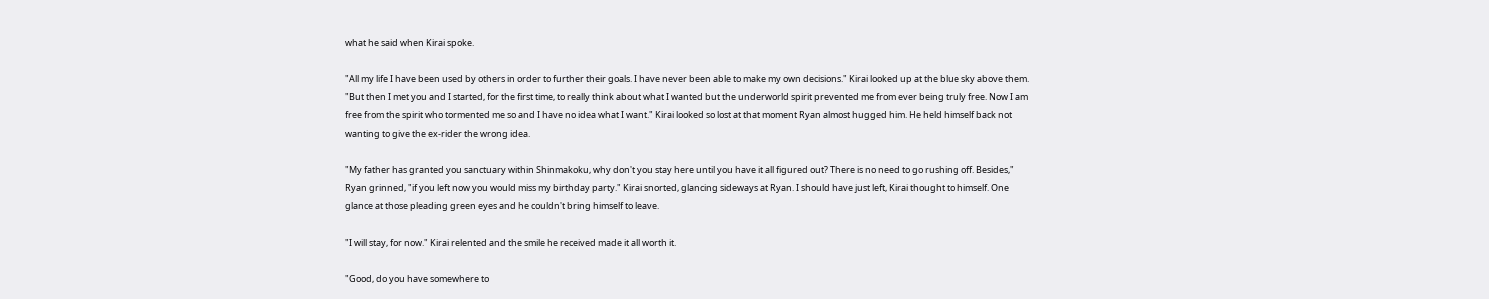what he said when Kirai spoke.

"All my life I have been used by others in order to further their goals. I have never been able to make my own decisions." Kirai looked up at the blue sky above them. "But then I met you and I started, for the first time, to really think about what I wanted but the underworld spirit prevented me from ever being truly free. Now I am free from the spirit who tormented me so and I have no idea what I want." Kirai looked so lost at that moment Ryan almost hugged him. He held himself back not wanting to give the ex-rider the wrong idea.

"My father has granted you sanctuary within Shinmakoku, why don't you stay here until you have it all figured out? There is no need to go rushing off. Besides," Ryan grinned, "if you left now you would miss my birthday party." Kirai snorted, glancing sideways at Ryan. I should have just left, Kirai thought to himself. One glance at those pleading green eyes and he couldn't bring himself to leave.

"I will stay, for now." Kirai relented and the smile he received made it all worth it.

"Good, do you have somewhere to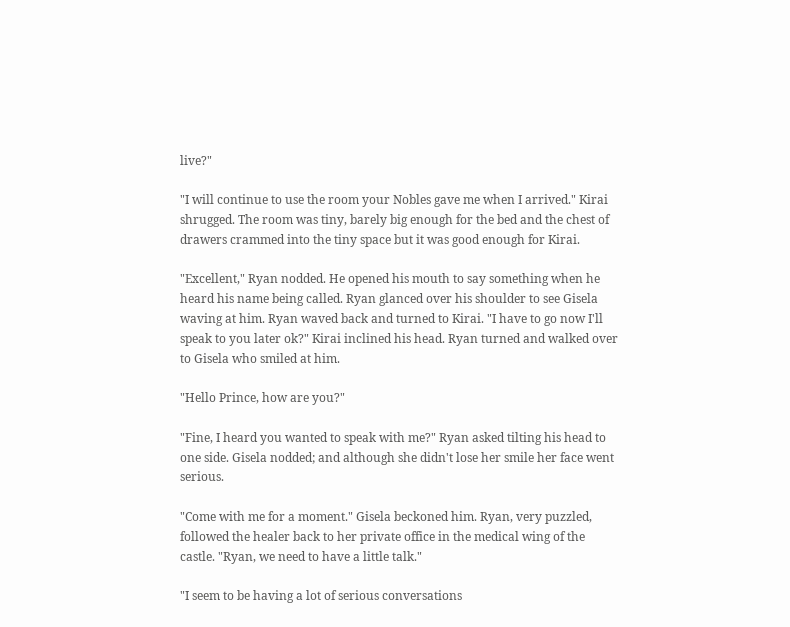live?"

"I will continue to use the room your Nobles gave me when I arrived." Kirai shrugged. The room was tiny, barely big enough for the bed and the chest of drawers crammed into the tiny space but it was good enough for Kirai.

"Excellent," Ryan nodded. He opened his mouth to say something when he heard his name being called. Ryan glanced over his shoulder to see Gisela waving at him. Ryan waved back and turned to Kirai. "I have to go now I'll speak to you later ok?" Kirai inclined his head. Ryan turned and walked over to Gisela who smiled at him.

"Hello Prince, how are you?"

"Fine, I heard you wanted to speak with me?" Ryan asked tilting his head to one side. Gisela nodded; and although she didn't lose her smile her face went serious.

"Come with me for a moment." Gisela beckoned him. Ryan, very puzzled, followed the healer back to her private office in the medical wing of the castle. "Ryan, we need to have a little talk."

"I seem to be having a lot of serious conversations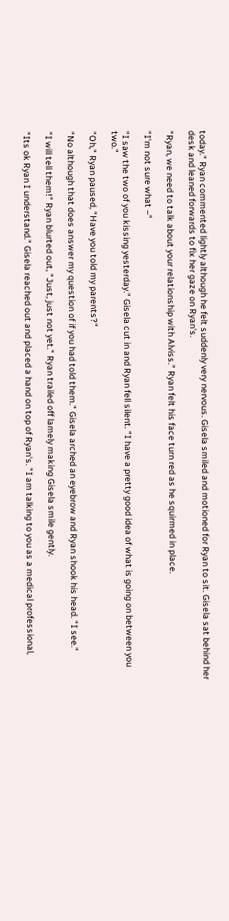today." Ryan commented lightly although he felt suddenly very nervous. Gisela smiled and motioned for Ryan to sit. Gisela sat behind her desk and leaned forwards to fix her gaze on Ryan's.

"Ryan, we need to talk about your relationship with Alviss." Ryan felt his face turn red as he squirmed in place.

"I'm not sure what –"

"I saw the two of you kissing yesterday." Gisela cut in and Ryan fell silent. "I have a pretty good idea of what is going on between you two."

"Oh," Ryan paused, "Have you told my parents?"

"No although that does answer my question of if you had told them." Gisela arched an eyebrow and Ryan shook his head. "I see."

"I will tell them!" Ryan blurted out, "Just, just not yet." Ryan trailed off lamely making Gisela smile gently.

"Its ok Ryan I understand." Gisela reached out and placed a hand on top of Ryan's. "I am talking to you as a medical professional,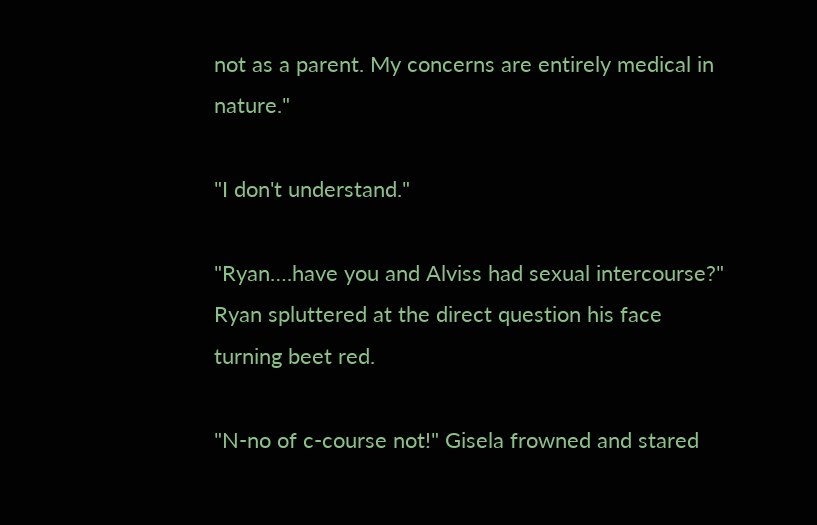not as a parent. My concerns are entirely medical in nature."

"I don't understand."

"Ryan….have you and Alviss had sexual intercourse?" Ryan spluttered at the direct question his face turning beet red.

"N-no of c-course not!" Gisela frowned and stared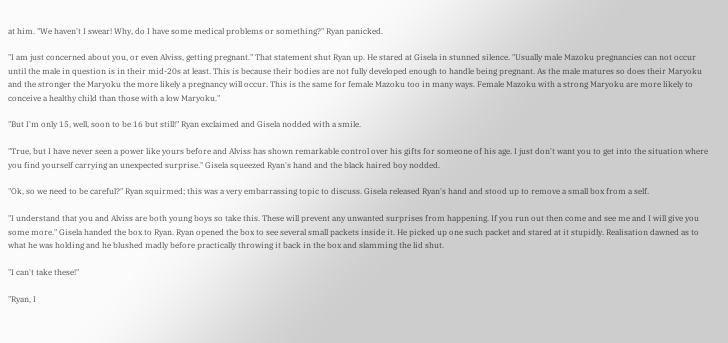at him. "We haven't I swear! Why, do I have some medical problems or something?" Ryan panicked.

"I am just concerned about you, or even Alviss, getting pregnant." That statement shut Ryan up. He stared at Gisela in stunned silence. "Usually male Mazoku pregnancies can not occur until the male in question is in their mid-20s at least. This is because their bodies are not fully developed enough to handle being pregnant. As the male matures so does their Maryoku and the stronger the Maryoku the more likely a pregnancy will occur. This is the same for female Mazoku too in many ways. Female Mazoku with a strong Maryoku are more likely to conceive a healthy child than those with a low Maryoku."

"But I'm only 15, well, soon to be 16 but still!" Ryan exclaimed and Gisela nodded with a smile.

"True, but I have never seen a power like yours before and Alviss has shown remarkable control over his gifts for someone of his age. I just don't want you to get into the situation where you find yourself carrying an unexpected surprise." Gisela squeezed Ryan's hand and the black haired boy nodded.

"Ok, so we need to be careful?" Ryan squirmed; this was a very embarrassing topic to discuss. Gisela released Ryan's hand and stood up to remove a small box from a self.

"I understand that you and Alviss are both young boys so take this. These will prevent any unwanted surprises from happening. If you run out then come and see me and I will give you some more." Gisela handed the box to Ryan. Ryan opened the box to see several small packets inside it. He picked up one such packet and stared at it stupidly. Realisation dawned as to what he was holding and he blushed madly before practically throwing it back in the box and slamming the lid shut.

"I can't take these!"

"Ryan, I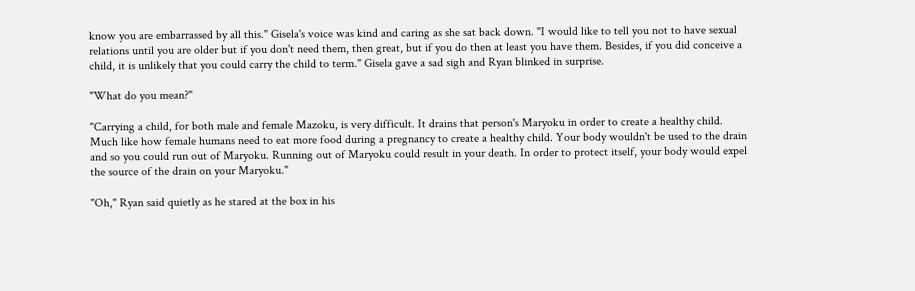know you are embarrassed by all this." Gisela's voice was kind and caring as she sat back down. "I would like to tell you not to have sexual relations until you are older but if you don't need them, then great, but if you do then at least you have them. Besides, if you did conceive a child, it is unlikely that you could carry the child to term." Gisela gave a sad sigh and Ryan blinked in surprise.

"What do you mean?"

"Carrying a child, for both male and female Mazoku, is very difficult. It drains that person's Maryoku in order to create a healthy child. Much like how female humans need to eat more food during a pregnancy to create a healthy child. Your body wouldn't be used to the drain and so you could run out of Maryoku. Running out of Maryoku could result in your death. In order to protect itself, your body would expel the source of the drain on your Maryoku."

"Oh," Ryan said quietly as he stared at the box in his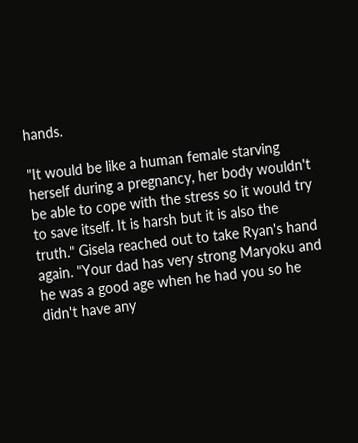hands.

"It would be like a human female starving herself during a pregnancy, her body wouldn't be able to cope with the stress so it would try to save itself. It is harsh but it is also the truth." Gisela reached out to take Ryan's hand again. "Your dad has very strong Maryoku and he was a good age when he had you so he didn't have any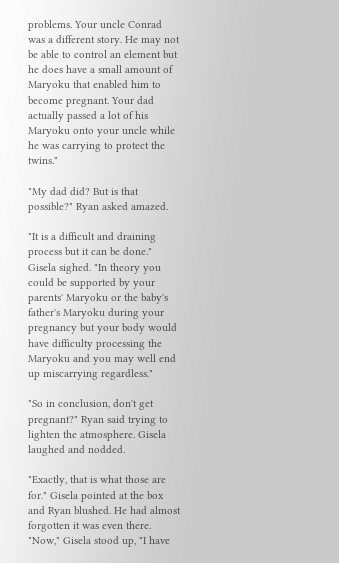problems. Your uncle Conrad was a different story. He may not be able to control an element but he does have a small amount of Maryoku that enabled him to become pregnant. Your dad actually passed a lot of his Maryoku onto your uncle while he was carrying to protect the twins."

"My dad did? But is that possible?" Ryan asked amazed.

"It is a difficult and draining process but it can be done." Gisela sighed. "In theory you could be supported by your parents' Maryoku or the baby's father's Maryoku during your pregnancy but your body would have difficulty processing the Maryoku and you may well end up miscarrying regardless."

"So in conclusion, don't get pregnant?" Ryan said trying to lighten the atmosphere. Gisela laughed and nodded.

"Exactly, that is what those are for." Gisela pointed at the box and Ryan blushed. He had almost forgotten it was even there. "Now," Gisela stood up, "I have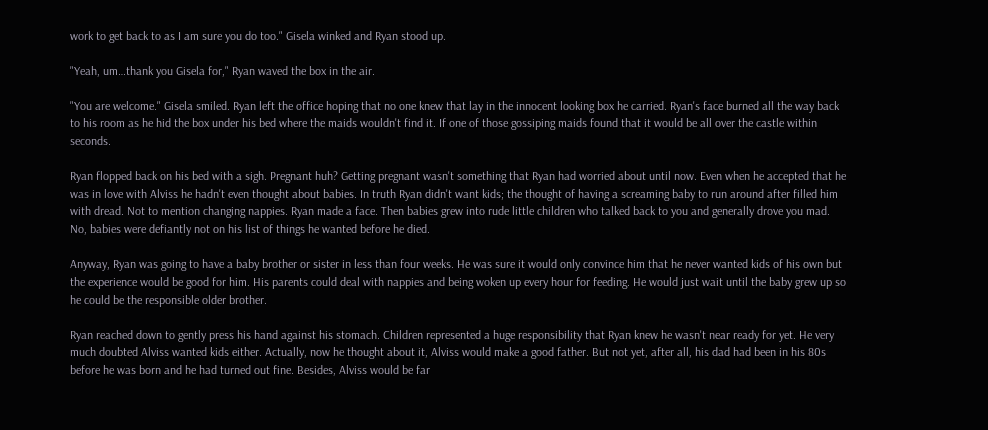work to get back to as I am sure you do too." Gisela winked and Ryan stood up.

"Yeah, um…thank you Gisela for," Ryan waved the box in the air.

"You are welcome." Gisela smiled. Ryan left the office hoping that no one knew that lay in the innocent looking box he carried. Ryan's face burned all the way back to his room as he hid the box under his bed where the maids wouldn't find it. If one of those gossiping maids found that it would be all over the castle within seconds.

Ryan flopped back on his bed with a sigh. Pregnant huh? Getting pregnant wasn't something that Ryan had worried about until now. Even when he accepted that he was in love with Alviss he hadn't even thought about babies. In truth Ryan didn't want kids; the thought of having a screaming baby to run around after filled him with dread. Not to mention changing nappies. Ryan made a face. Then babies grew into rude little children who talked back to you and generally drove you mad. No, babies were defiantly not on his list of things he wanted before he died.

Anyway, Ryan was going to have a baby brother or sister in less than four weeks. He was sure it would only convince him that he never wanted kids of his own but the experience would be good for him. His parents could deal with nappies and being woken up every hour for feeding. He would just wait until the baby grew up so he could be the responsible older brother.

Ryan reached down to gently press his hand against his stomach. Children represented a huge responsibility that Ryan knew he wasn't near ready for yet. He very much doubted Alviss wanted kids either. Actually, now he thought about it, Alviss would make a good father. But not yet, after all, his dad had been in his 80s before he was born and he had turned out fine. Besides, Alviss would be far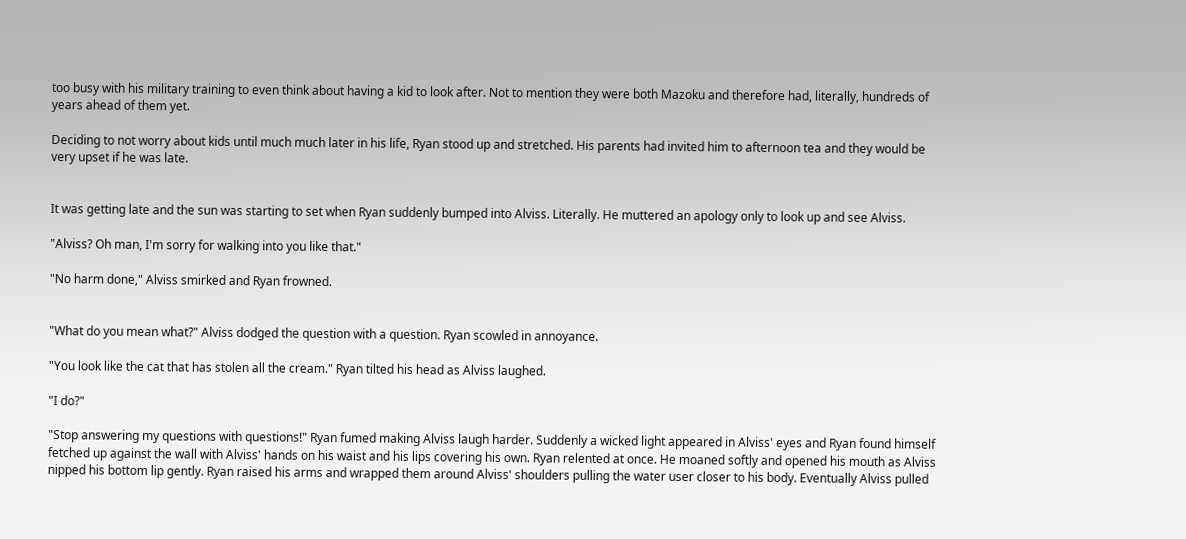too busy with his military training to even think about having a kid to look after. Not to mention they were both Mazoku and therefore had, literally, hundreds of years ahead of them yet.

Deciding to not worry about kids until much much later in his life, Ryan stood up and stretched. His parents had invited him to afternoon tea and they would be very upset if he was late.


It was getting late and the sun was starting to set when Ryan suddenly bumped into Alviss. Literally. He muttered an apology only to look up and see Alviss.

"Alviss? Oh man, I'm sorry for walking into you like that."

"No harm done," Alviss smirked and Ryan frowned.


"What do you mean what?" Alviss dodged the question with a question. Ryan scowled in annoyance.

"You look like the cat that has stolen all the cream." Ryan tilted his head as Alviss laughed.

"I do?"

"Stop answering my questions with questions!" Ryan fumed making Alviss laugh harder. Suddenly a wicked light appeared in Alviss' eyes and Ryan found himself fetched up against the wall with Alviss' hands on his waist and his lips covering his own. Ryan relented at once. He moaned softly and opened his mouth as Alviss nipped his bottom lip gently. Ryan raised his arms and wrapped them around Alviss' shoulders pulling the water user closer to his body. Eventually Alviss pulled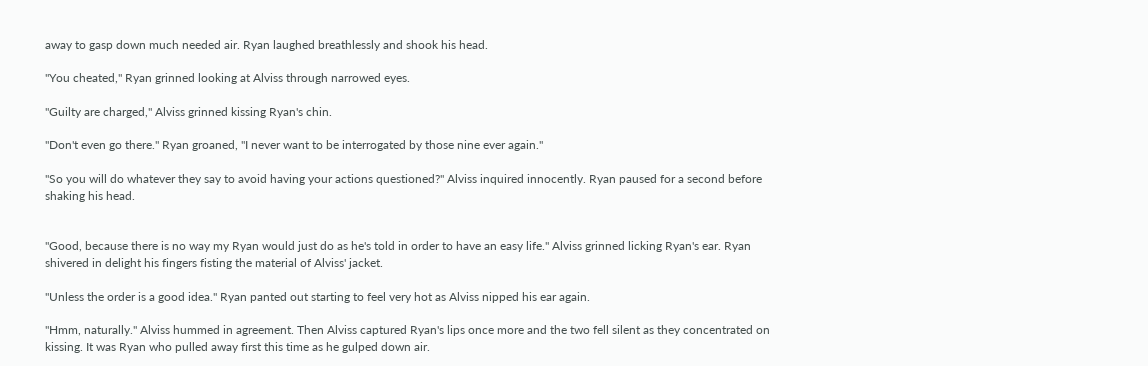away to gasp down much needed air. Ryan laughed breathlessly and shook his head.

"You cheated," Ryan grinned looking at Alviss through narrowed eyes.

"Guilty are charged," Alviss grinned kissing Ryan's chin.

"Don't even go there." Ryan groaned, "I never want to be interrogated by those nine ever again."

"So you will do whatever they say to avoid having your actions questioned?" Alviss inquired innocently. Ryan paused for a second before shaking his head.


"Good, because there is no way my Ryan would just do as he's told in order to have an easy life." Alviss grinned licking Ryan's ear. Ryan shivered in delight his fingers fisting the material of Alviss' jacket.

"Unless the order is a good idea." Ryan panted out starting to feel very hot as Alviss nipped his ear again.

"Hmm, naturally." Alviss hummed in agreement. Then Alviss captured Ryan's lips once more and the two fell silent as they concentrated on kissing. It was Ryan who pulled away first this time as he gulped down air.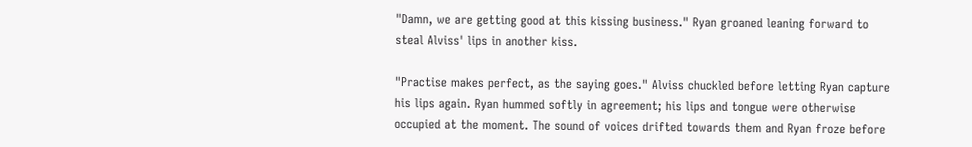"Damn, we are getting good at this kissing business." Ryan groaned leaning forward to steal Alviss' lips in another kiss.

"Practise makes perfect, as the saying goes." Alviss chuckled before letting Ryan capture his lips again. Ryan hummed softly in agreement; his lips and tongue were otherwise occupied at the moment. The sound of voices drifted towards them and Ryan froze before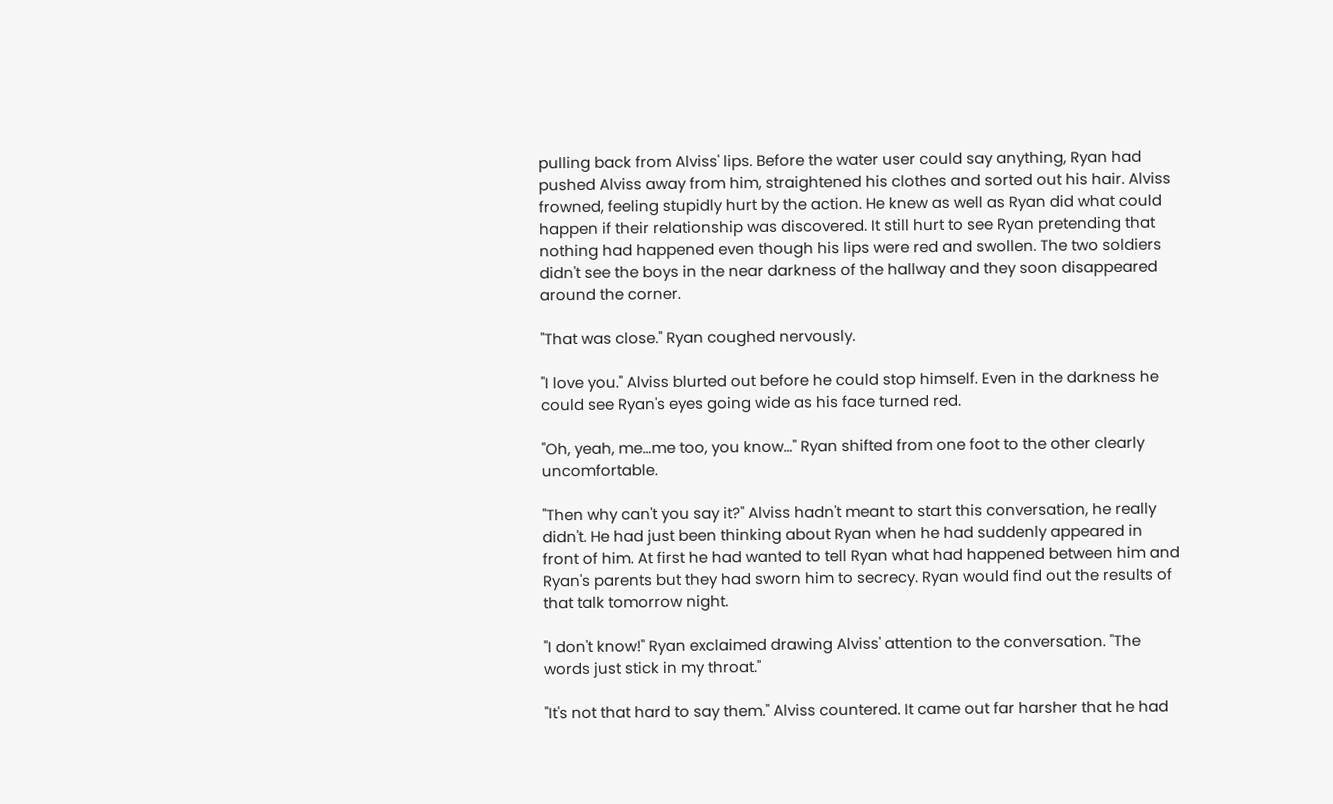pulling back from Alviss' lips. Before the water user could say anything, Ryan had pushed Alviss away from him, straightened his clothes and sorted out his hair. Alviss frowned, feeling stupidly hurt by the action. He knew as well as Ryan did what could happen if their relationship was discovered. It still hurt to see Ryan pretending that nothing had happened even though his lips were red and swollen. The two soldiers didn't see the boys in the near darkness of the hallway and they soon disappeared around the corner.

"That was close." Ryan coughed nervously.

"I love you." Alviss blurted out before he could stop himself. Even in the darkness he could see Ryan's eyes going wide as his face turned red.

"Oh, yeah, me…me too, you know…" Ryan shifted from one foot to the other clearly uncomfortable.

"Then why can't you say it?" Alviss hadn't meant to start this conversation, he really didn't. He had just been thinking about Ryan when he had suddenly appeared in front of him. At first he had wanted to tell Ryan what had happened between him and Ryan's parents but they had sworn him to secrecy. Ryan would find out the results of that talk tomorrow night.

"I don't know!" Ryan exclaimed drawing Alviss' attention to the conversation. "The words just stick in my throat."

"It's not that hard to say them." Alviss countered. It came out far harsher that he had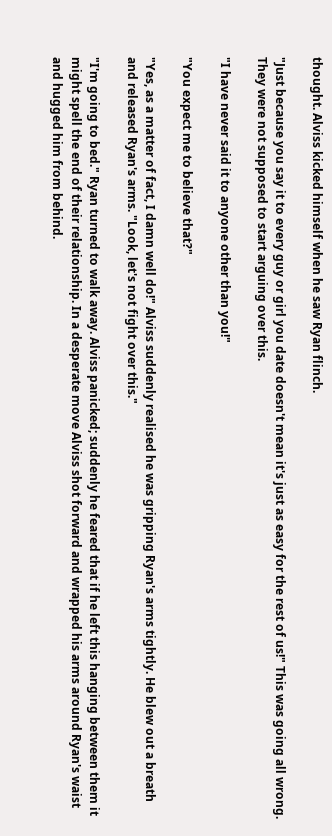thought. Alviss kicked himself when he saw Ryan flinch.

"Just because you say it to every guy or girl you date doesn't mean it's just as easy for the rest of us!" This was going all wrong. They were not supposed to start arguing over this.

"I have never said it to anyone other than you!"

"You expect me to believe that?"

"Yes, as a matter of fact, I damn well do!" Alviss suddenly realised he was gripping Ryan's arms tightly. He blew out a breath and released Ryan's arms. "Look, let's not fight over this."

"I'm going to bed." Ryan turned to walk away. Alviss panicked; suddenly he feared that if he left this hanging between them it might spell the end of their relationship. In a desperate move Alviss shot forward and wrapped his arms around Ryan's waist and hugged him from behind.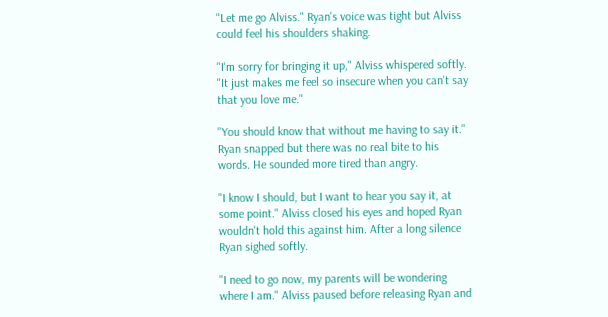"Let me go Alviss." Ryan's voice was tight but Alviss could feel his shoulders shaking.

"I'm sorry for bringing it up," Alviss whispered softly. "It just makes me feel so insecure when you can't say that you love me."

"You should know that without me having to say it." Ryan snapped but there was no real bite to his words. He sounded more tired than angry.

"I know I should, but I want to hear you say it, at some point." Alviss closed his eyes and hoped Ryan wouldn't hold this against him. After a long silence Ryan sighed softly.

"I need to go now, my parents will be wondering where I am." Alviss paused before releasing Ryan and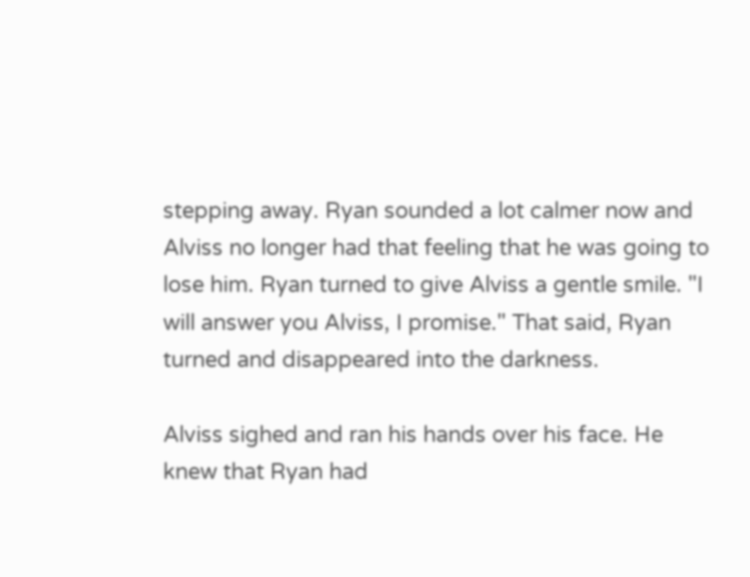stepping away. Ryan sounded a lot calmer now and Alviss no longer had that feeling that he was going to lose him. Ryan turned to give Alviss a gentle smile. "I will answer you Alviss, I promise." That said, Ryan turned and disappeared into the darkness.

Alviss sighed and ran his hands over his face. He knew that Ryan had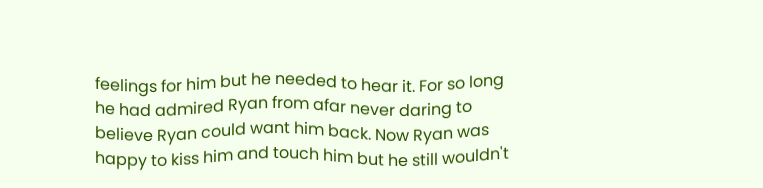feelings for him but he needed to hear it. For so long he had admired Ryan from afar never daring to believe Ryan could want him back. Now Ryan was happy to kiss him and touch him but he still wouldn't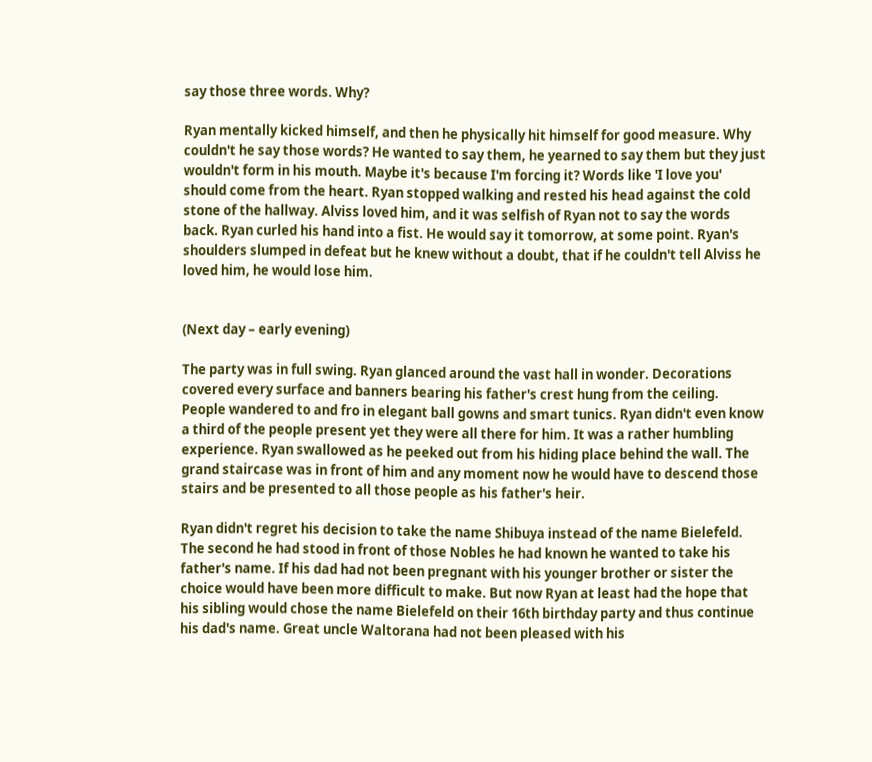say those three words. Why?

Ryan mentally kicked himself, and then he physically hit himself for good measure. Why couldn't he say those words? He wanted to say them, he yearned to say them but they just wouldn't form in his mouth. Maybe it's because I'm forcing it? Words like 'I love you' should come from the heart. Ryan stopped walking and rested his head against the cold stone of the hallway. Alviss loved him, and it was selfish of Ryan not to say the words back. Ryan curled his hand into a fist. He would say it tomorrow, at some point. Ryan's shoulders slumped in defeat but he knew without a doubt, that if he couldn't tell Alviss he loved him, he would lose him.


(Next day – early evening)

The party was in full swing. Ryan glanced around the vast hall in wonder. Decorations covered every surface and banners bearing his father's crest hung from the ceiling. People wandered to and fro in elegant ball gowns and smart tunics. Ryan didn't even know a third of the people present yet they were all there for him. It was a rather humbling experience. Ryan swallowed as he peeked out from his hiding place behind the wall. The grand staircase was in front of him and any moment now he would have to descend those stairs and be presented to all those people as his father's heir.

Ryan didn't regret his decision to take the name Shibuya instead of the name Bielefeld. The second he had stood in front of those Nobles he had known he wanted to take his father's name. If his dad had not been pregnant with his younger brother or sister the choice would have been more difficult to make. But now Ryan at least had the hope that his sibling would chose the name Bielefeld on their 16th birthday party and thus continue his dad's name. Great uncle Waltorana had not been pleased with his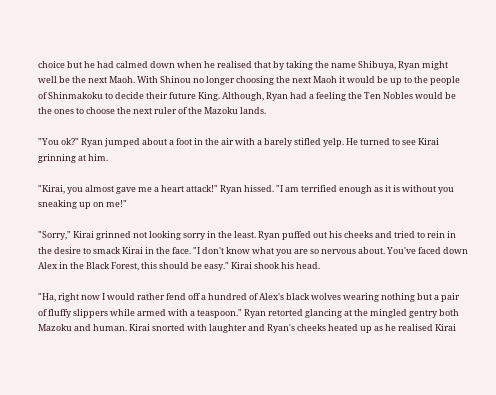choice but he had calmed down when he realised that by taking the name Shibuya, Ryan might well be the next Maoh. With Shinou no longer choosing the next Maoh it would be up to the people of Shinmakoku to decide their future King. Although, Ryan had a feeling the Ten Nobles would be the ones to choose the next ruler of the Mazoku lands.

"You ok?" Ryan jumped about a foot in the air with a barely stifled yelp. He turned to see Kirai grinning at him.

"Kirai, you almost gave me a heart attack!" Ryan hissed. "I am terrified enough as it is without you sneaking up on me!"

"Sorry," Kirai grinned not looking sorry in the least. Ryan puffed out his cheeks and tried to rein in the desire to smack Kirai in the face. "I don't know what you are so nervous about. You've faced down Alex in the Black Forest, this should be easy." Kirai shook his head.

"Ha, right now I would rather fend off a hundred of Alex's black wolves wearing nothing but a pair of fluffy slippers while armed with a teaspoon." Ryan retorted glancing at the mingled gentry both Mazoku and human. Kirai snorted with laughter and Ryan's cheeks heated up as he realised Kirai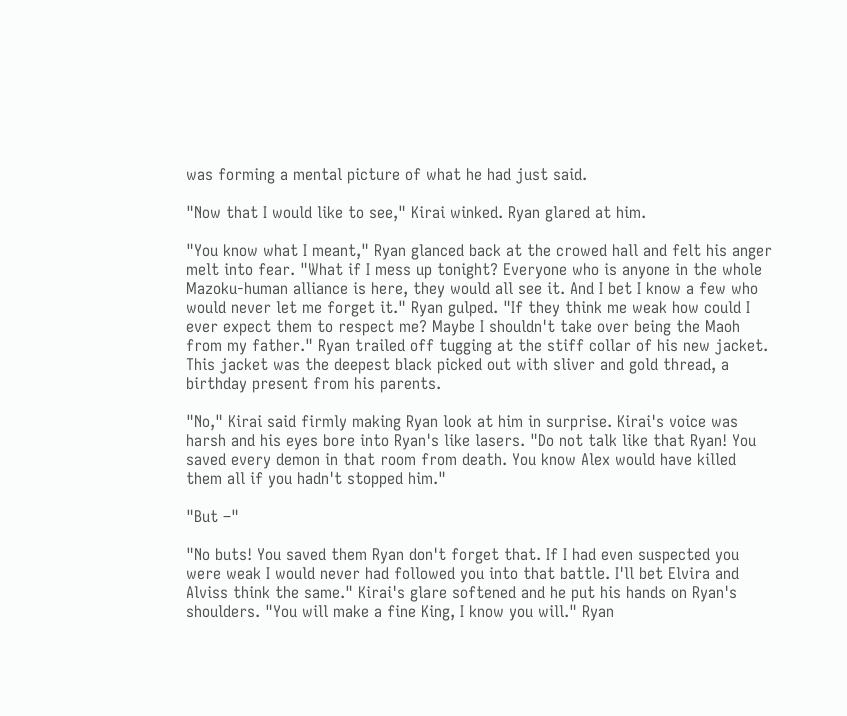was forming a mental picture of what he had just said.

"Now that I would like to see," Kirai winked. Ryan glared at him.

"You know what I meant," Ryan glanced back at the crowed hall and felt his anger melt into fear. "What if I mess up tonight? Everyone who is anyone in the whole Mazoku-human alliance is here, they would all see it. And I bet I know a few who would never let me forget it." Ryan gulped. "If they think me weak how could I ever expect them to respect me? Maybe I shouldn't take over being the Maoh from my father." Ryan trailed off tugging at the stiff collar of his new jacket. This jacket was the deepest black picked out with sliver and gold thread, a birthday present from his parents.

"No," Kirai said firmly making Ryan look at him in surprise. Kirai's voice was harsh and his eyes bore into Ryan's like lasers. "Do not talk like that Ryan! You saved every demon in that room from death. You know Alex would have killed them all if you hadn't stopped him."

"But –"

"No buts! You saved them Ryan don't forget that. If I had even suspected you were weak I would never had followed you into that battle. I'll bet Elvira and Alviss think the same." Kirai's glare softened and he put his hands on Ryan's shoulders. "You will make a fine King, I know you will." Ryan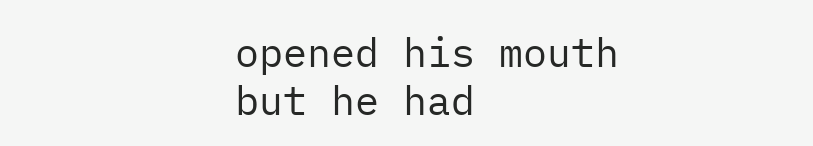opened his mouth but he had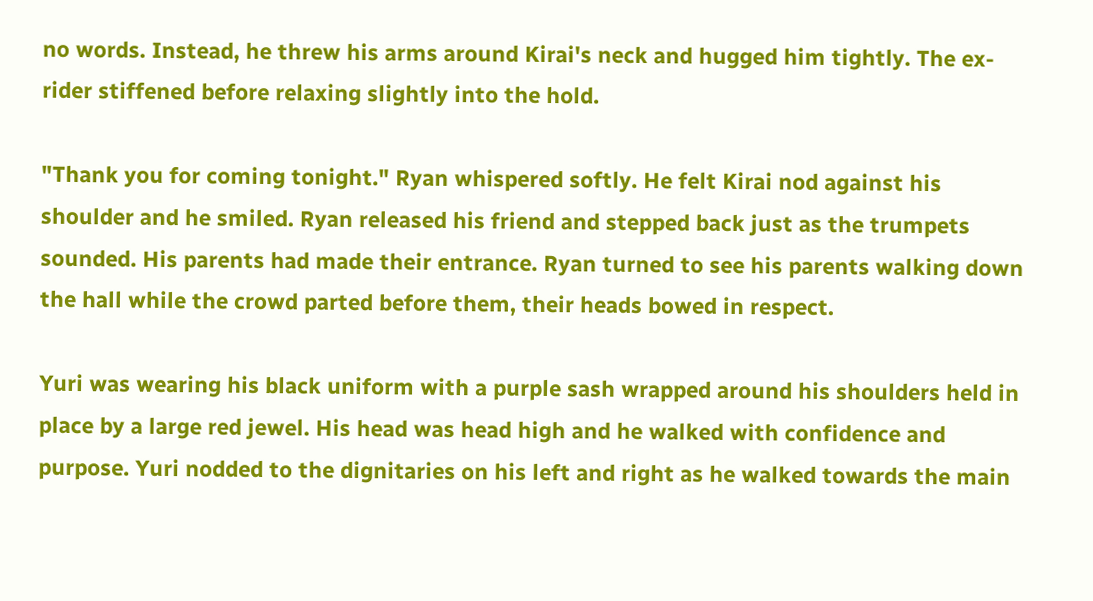no words. Instead, he threw his arms around Kirai's neck and hugged him tightly. The ex-rider stiffened before relaxing slightly into the hold.

"Thank you for coming tonight." Ryan whispered softly. He felt Kirai nod against his shoulder and he smiled. Ryan released his friend and stepped back just as the trumpets sounded. His parents had made their entrance. Ryan turned to see his parents walking down the hall while the crowd parted before them, their heads bowed in respect.

Yuri was wearing his black uniform with a purple sash wrapped around his shoulders held in place by a large red jewel. His head was head high and he walked with confidence and purpose. Yuri nodded to the dignitaries on his left and right as he walked towards the main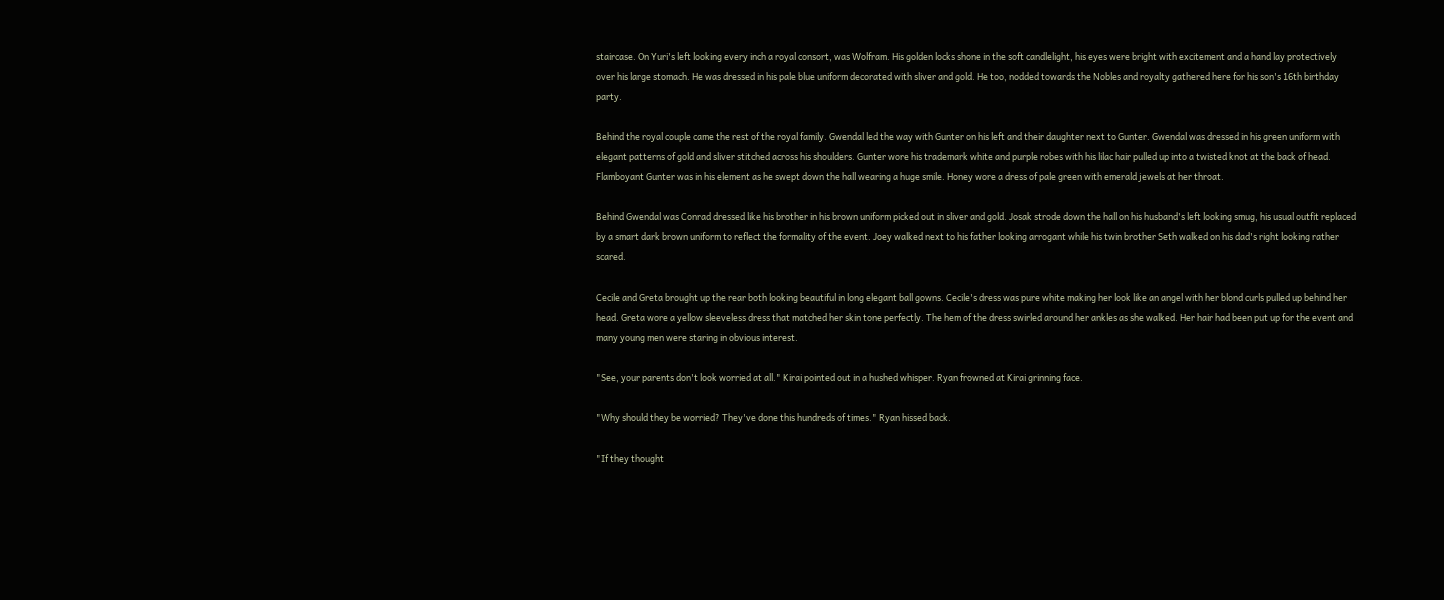staircase. On Yuri's left looking every inch a royal consort, was Wolfram. His golden locks shone in the soft candlelight, his eyes were bright with excitement and a hand lay protectively over his large stomach. He was dressed in his pale blue uniform decorated with sliver and gold. He too, nodded towards the Nobles and royalty gathered here for his son's 16th birthday party.

Behind the royal couple came the rest of the royal family. Gwendal led the way with Gunter on his left and their daughter next to Gunter. Gwendal was dressed in his green uniform with elegant patterns of gold and sliver stitched across his shoulders. Gunter wore his trademark white and purple robes with his lilac hair pulled up into a twisted knot at the back of head. Flamboyant Gunter was in his element as he swept down the hall wearing a huge smile. Honey wore a dress of pale green with emerald jewels at her throat.

Behind Gwendal was Conrad dressed like his brother in his brown uniform picked out in sliver and gold. Josak strode down the hall on his husband's left looking smug, his usual outfit replaced by a smart dark brown uniform to reflect the formality of the event. Joey walked next to his father looking arrogant while his twin brother Seth walked on his dad's right looking rather scared.

Cecile and Greta brought up the rear both looking beautiful in long elegant ball gowns. Cecile's dress was pure white making her look like an angel with her blond curls pulled up behind her head. Greta wore a yellow sleeveless dress that matched her skin tone perfectly. The hem of the dress swirled around her ankles as she walked. Her hair had been put up for the event and many young men were staring in obvious interest.

"See, your parents don't look worried at all." Kirai pointed out in a hushed whisper. Ryan frowned at Kirai grinning face.

"Why should they be worried? They've done this hundreds of times." Ryan hissed back.

"If they thought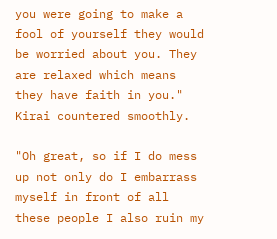you were going to make a fool of yourself they would be worried about you. They are relaxed which means they have faith in you." Kirai countered smoothly.

"Oh great, so if I do mess up not only do I embarrass myself in front of all these people I also ruin my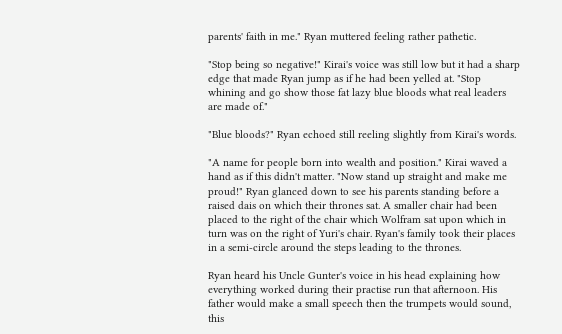parents' faith in me." Ryan muttered feeling rather pathetic.

"Stop being so negative!" Kirai's voice was still low but it had a sharp edge that made Ryan jump as if he had been yelled at. "Stop whining and go show those fat lazy blue bloods what real leaders are made of."

"Blue bloods?" Ryan echoed still reeling slightly from Kirai's words.

"A name for people born into wealth and position." Kirai waved a hand as if this didn't matter. "Now stand up straight and make me proud!" Ryan glanced down to see his parents standing before a raised dais on which their thrones sat. A smaller chair had been placed to the right of the chair which Wolfram sat upon which in turn was on the right of Yuri's chair. Ryan's family took their places in a semi-circle around the steps leading to the thrones.

Ryan heard his Uncle Gunter's voice in his head explaining how everything worked during their practise run that afternoon. His father would make a small speech then the trumpets would sound, this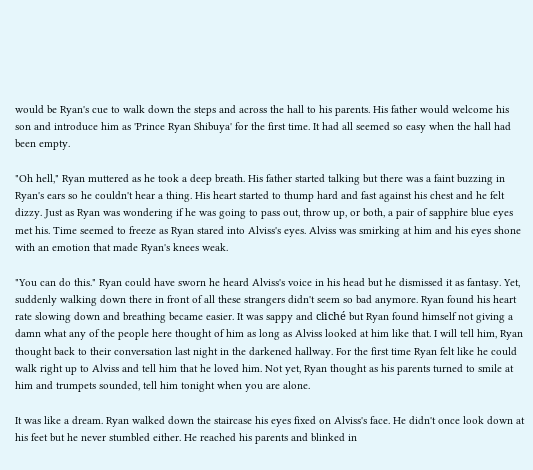would be Ryan's cue to walk down the steps and across the hall to his parents. His father would welcome his son and introduce him as 'Prince Ryan Shibuya' for the first time. It had all seemed so easy when the hall had been empty.

"Oh hell," Ryan muttered as he took a deep breath. His father started talking but there was a faint buzzing in Ryan's ears so he couldn't hear a thing. His heart started to thump hard and fast against his chest and he felt dizzy. Just as Ryan was wondering if he was going to pass out, throw up, or both, a pair of sapphire blue eyes met his. Time seemed to freeze as Ryan stared into Alviss's eyes. Alviss was smirking at him and his eyes shone with an emotion that made Ryan's knees weak.

"You can do this." Ryan could have sworn he heard Alviss's voice in his head but he dismissed it as fantasy. Yet, suddenly walking down there in front of all these strangers didn't seem so bad anymore. Ryan found his heart rate slowing down and breathing became easier. It was sappy and cliché but Ryan found himself not giving a damn what any of the people here thought of him as long as Alviss looked at him like that. I will tell him, Ryan thought back to their conversation last night in the darkened hallway. For the first time Ryan felt like he could walk right up to Alviss and tell him that he loved him. Not yet, Ryan thought as his parents turned to smile at him and trumpets sounded, tell him tonight when you are alone.

It was like a dream. Ryan walked down the staircase his eyes fixed on Alviss's face. He didn't once look down at his feet but he never stumbled either. He reached his parents and blinked in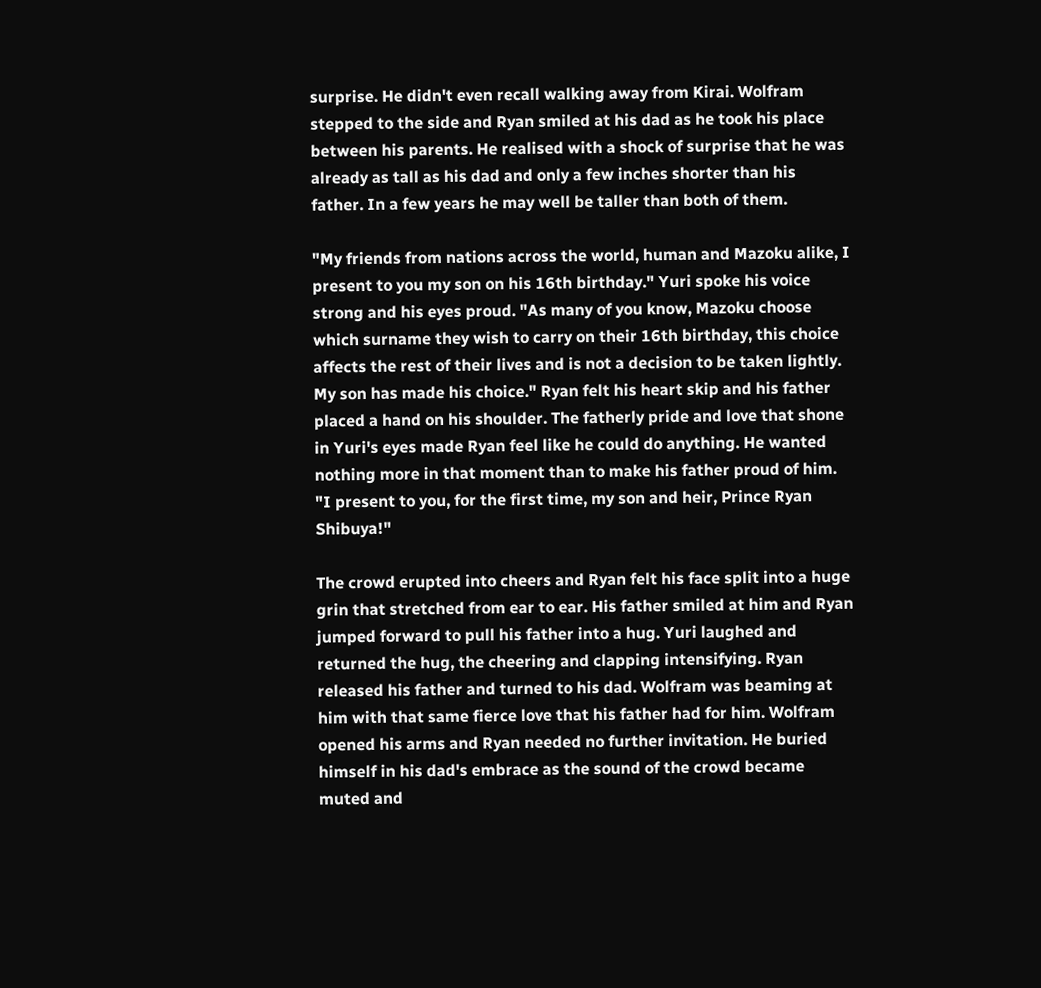surprise. He didn't even recall walking away from Kirai. Wolfram stepped to the side and Ryan smiled at his dad as he took his place between his parents. He realised with a shock of surprise that he was already as tall as his dad and only a few inches shorter than his father. In a few years he may well be taller than both of them.

"My friends from nations across the world, human and Mazoku alike, I present to you my son on his 16th birthday." Yuri spoke his voice strong and his eyes proud. "As many of you know, Mazoku choose which surname they wish to carry on their 16th birthday, this choice affects the rest of their lives and is not a decision to be taken lightly. My son has made his choice." Ryan felt his heart skip and his father placed a hand on his shoulder. The fatherly pride and love that shone in Yuri's eyes made Ryan feel like he could do anything. He wanted nothing more in that moment than to make his father proud of him. "I present to you, for the first time, my son and heir, Prince Ryan Shibuya!"

The crowd erupted into cheers and Ryan felt his face split into a huge grin that stretched from ear to ear. His father smiled at him and Ryan jumped forward to pull his father into a hug. Yuri laughed and returned the hug, the cheering and clapping intensifying. Ryan released his father and turned to his dad. Wolfram was beaming at him with that same fierce love that his father had for him. Wolfram opened his arms and Ryan needed no further invitation. He buried himself in his dad's embrace as the sound of the crowd became muted and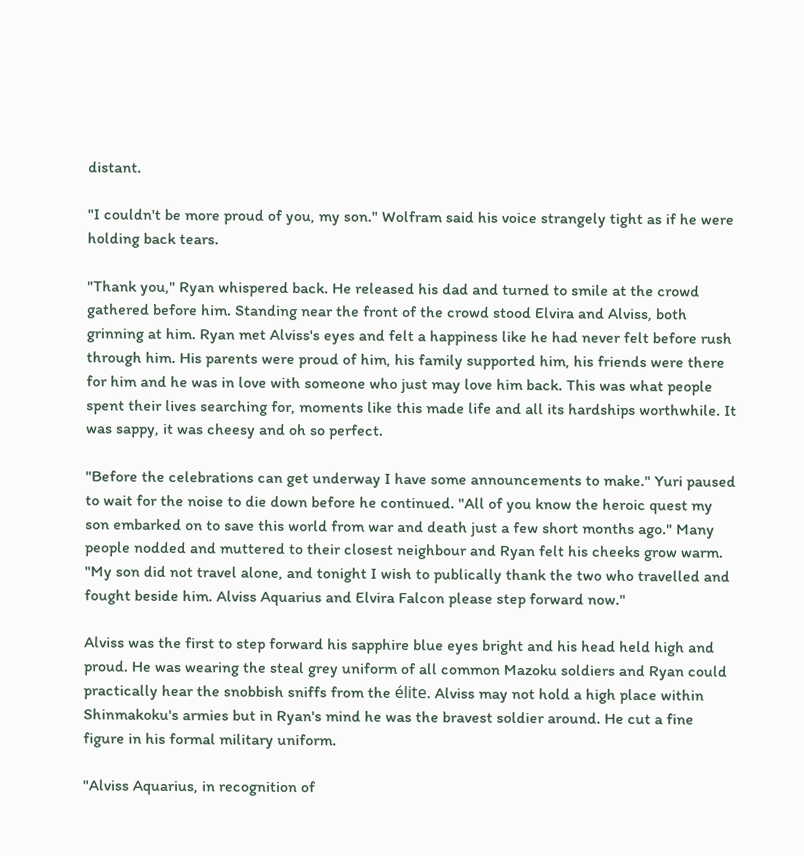distant.

"I couldn't be more proud of you, my son." Wolfram said his voice strangely tight as if he were holding back tears.

"Thank you," Ryan whispered back. He released his dad and turned to smile at the crowd gathered before him. Standing near the front of the crowd stood Elvira and Alviss, both grinning at him. Ryan met Alviss's eyes and felt a happiness like he had never felt before rush through him. His parents were proud of him, his family supported him, his friends were there for him and he was in love with someone who just may love him back. This was what people spent their lives searching for, moments like this made life and all its hardships worthwhile. It was sappy, it was cheesy and oh so perfect.

"Before the celebrations can get underway I have some announcements to make." Yuri paused to wait for the noise to die down before he continued. "All of you know the heroic quest my son embarked on to save this world from war and death just a few short months ago." Many people nodded and muttered to their closest neighbour and Ryan felt his cheeks grow warm. "My son did not travel alone, and tonight I wish to publically thank the two who travelled and fought beside him. Alviss Aquarius and Elvira Falcon please step forward now."

Alviss was the first to step forward his sapphire blue eyes bright and his head held high and proud. He was wearing the steal grey uniform of all common Mazoku soldiers and Ryan could practically hear the snobbish sniffs from the élite. Alviss may not hold a high place within Shinmakoku's armies but in Ryan's mind he was the bravest soldier around. He cut a fine figure in his formal military uniform.

"Alviss Aquarius, in recognition of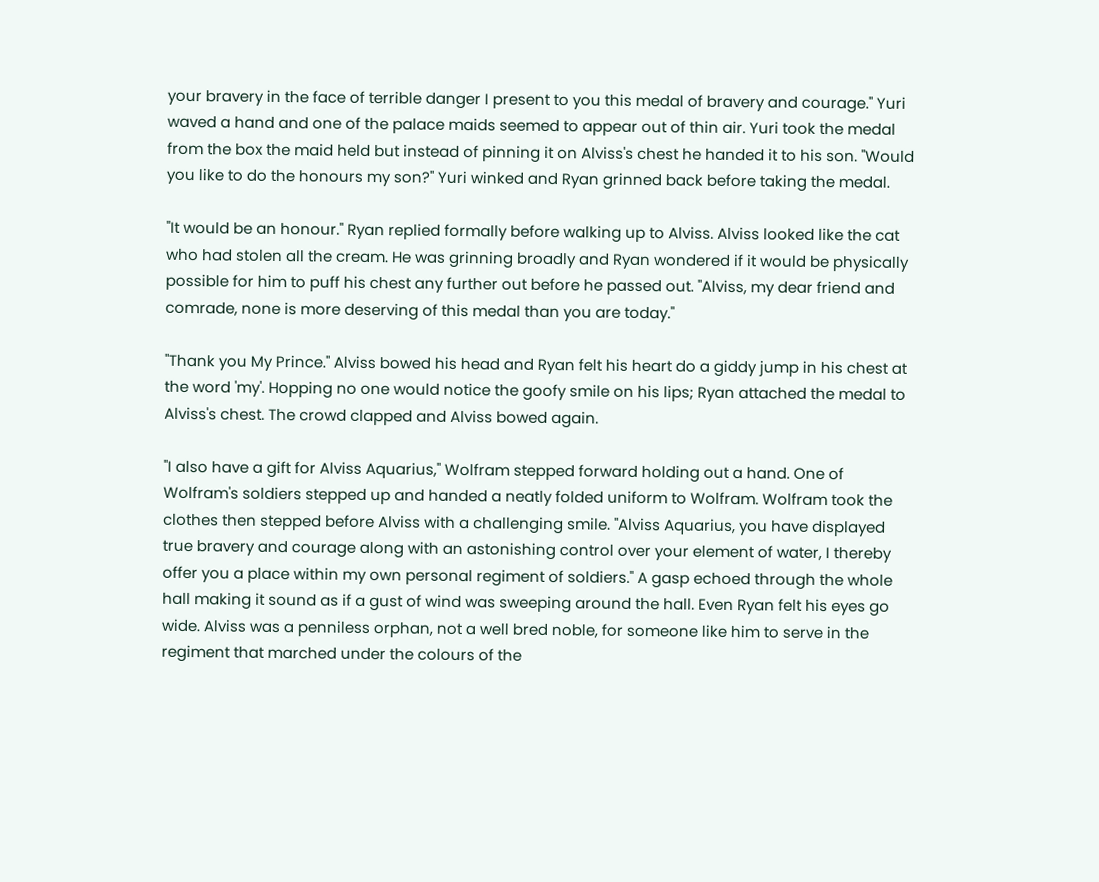your bravery in the face of terrible danger I present to you this medal of bravery and courage." Yuri waved a hand and one of the palace maids seemed to appear out of thin air. Yuri took the medal from the box the maid held but instead of pinning it on Alviss's chest he handed it to his son. "Would you like to do the honours my son?" Yuri winked and Ryan grinned back before taking the medal.

"It would be an honour." Ryan replied formally before walking up to Alviss. Alviss looked like the cat who had stolen all the cream. He was grinning broadly and Ryan wondered if it would be physically possible for him to puff his chest any further out before he passed out. "Alviss, my dear friend and comrade, none is more deserving of this medal than you are today."

"Thank you My Prince." Alviss bowed his head and Ryan felt his heart do a giddy jump in his chest at the word 'my'. Hopping no one would notice the goofy smile on his lips; Ryan attached the medal to Alviss's chest. The crowd clapped and Alviss bowed again.

"I also have a gift for Alviss Aquarius," Wolfram stepped forward holding out a hand. One of Wolfram's soldiers stepped up and handed a neatly folded uniform to Wolfram. Wolfram took the clothes then stepped before Alviss with a challenging smile. "Alviss Aquarius, you have displayed true bravery and courage along with an astonishing control over your element of water, I thereby offer you a place within my own personal regiment of soldiers." A gasp echoed through the whole hall making it sound as if a gust of wind was sweeping around the hall. Even Ryan felt his eyes go wide. Alviss was a penniless orphan, not a well bred noble, for someone like him to serve in the regiment that marched under the colours of the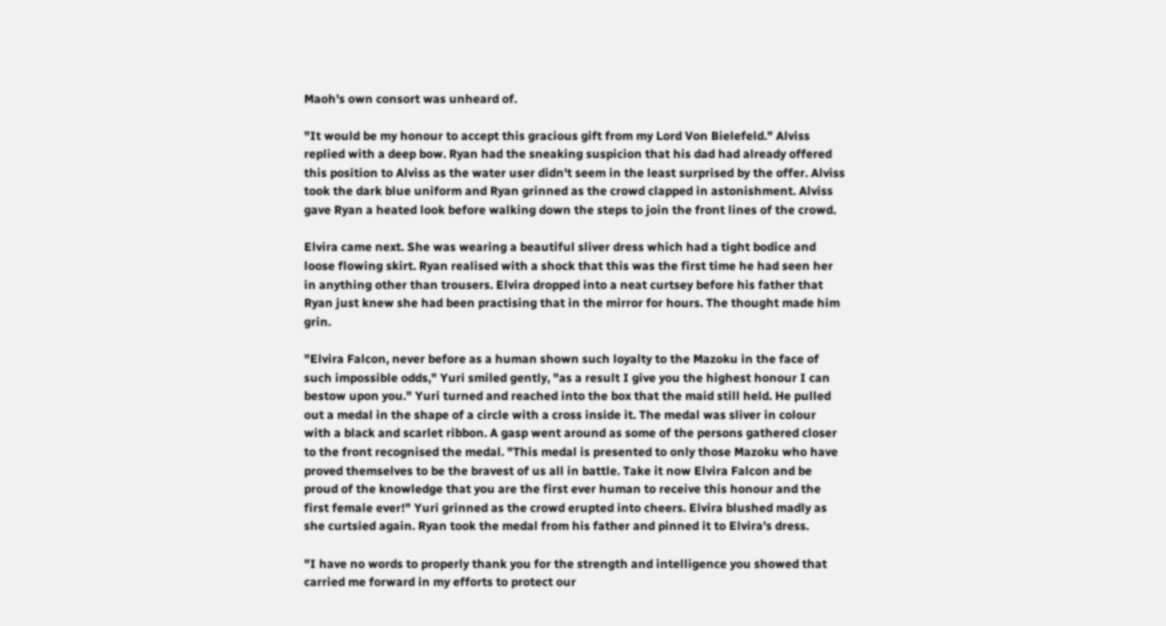Maoh's own consort was unheard of.

"It would be my honour to accept this gracious gift from my Lord Von Bielefeld." Alviss replied with a deep bow. Ryan had the sneaking suspicion that his dad had already offered this position to Alviss as the water user didn't seem in the least surprised by the offer. Alviss took the dark blue uniform and Ryan grinned as the crowd clapped in astonishment. Alviss gave Ryan a heated look before walking down the steps to join the front lines of the crowd.

Elvira came next. She was wearing a beautiful sliver dress which had a tight bodice and loose flowing skirt. Ryan realised with a shock that this was the first time he had seen her in anything other than trousers. Elvira dropped into a neat curtsey before his father that Ryan just knew she had been practising that in the mirror for hours. The thought made him grin.

"Elvira Falcon, never before as a human shown such loyalty to the Mazoku in the face of such impossible odds," Yuri smiled gently, "as a result I give you the highest honour I can bestow upon you." Yuri turned and reached into the box that the maid still held. He pulled out a medal in the shape of a circle with a cross inside it. The medal was sliver in colour with a black and scarlet ribbon. A gasp went around as some of the persons gathered closer to the front recognised the medal. "This medal is presented to only those Mazoku who have proved themselves to be the bravest of us all in battle. Take it now Elvira Falcon and be proud of the knowledge that you are the first ever human to receive this honour and the first female ever!" Yuri grinned as the crowd erupted into cheers. Elvira blushed madly as she curtsied again. Ryan took the medal from his father and pinned it to Elvira's dress.

"I have no words to properly thank you for the strength and intelligence you showed that carried me forward in my efforts to protect our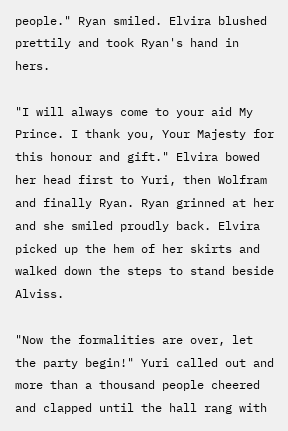people." Ryan smiled. Elvira blushed prettily and took Ryan's hand in hers.

"I will always come to your aid My Prince. I thank you, Your Majesty for this honour and gift." Elvira bowed her head first to Yuri, then Wolfram and finally Ryan. Ryan grinned at her and she smiled proudly back. Elvira picked up the hem of her skirts and walked down the steps to stand beside Alviss.

"Now the formalities are over, let the party begin!" Yuri called out and more than a thousand people cheered and clapped until the hall rang with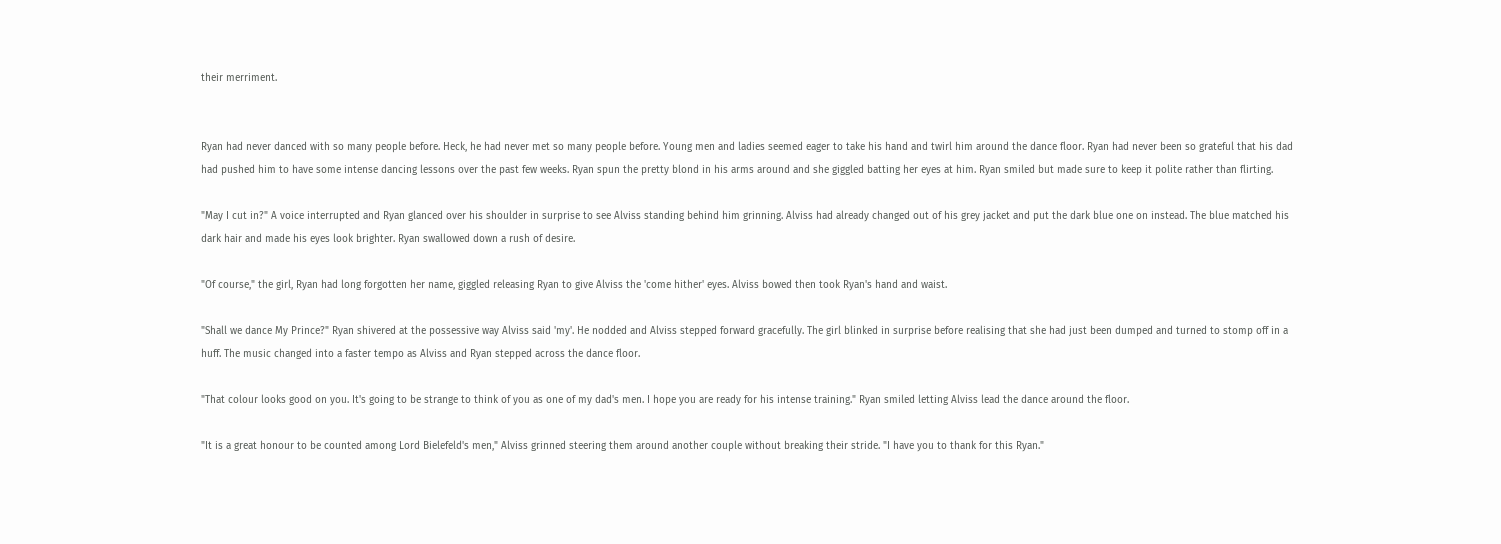their merriment.


Ryan had never danced with so many people before. Heck, he had never met so many people before. Young men and ladies seemed eager to take his hand and twirl him around the dance floor. Ryan had never been so grateful that his dad had pushed him to have some intense dancing lessons over the past few weeks. Ryan spun the pretty blond in his arms around and she giggled batting her eyes at him. Ryan smiled but made sure to keep it polite rather than flirting.

"May I cut in?" A voice interrupted and Ryan glanced over his shoulder in surprise to see Alviss standing behind him grinning. Alviss had already changed out of his grey jacket and put the dark blue one on instead. The blue matched his dark hair and made his eyes look brighter. Ryan swallowed down a rush of desire.

"Of course," the girl, Ryan had long forgotten her name, giggled releasing Ryan to give Alviss the 'come hither' eyes. Alviss bowed then took Ryan's hand and waist.

"Shall we dance My Prince?" Ryan shivered at the possessive way Alviss said 'my'. He nodded and Alviss stepped forward gracefully. The girl blinked in surprise before realising that she had just been dumped and turned to stomp off in a huff. The music changed into a faster tempo as Alviss and Ryan stepped across the dance floor.

"That colour looks good on you. It's going to be strange to think of you as one of my dad's men. I hope you are ready for his intense training." Ryan smiled letting Alviss lead the dance around the floor.

"It is a great honour to be counted among Lord Bielefeld's men," Alviss grinned steering them around another couple without breaking their stride. "I have you to thank for this Ryan."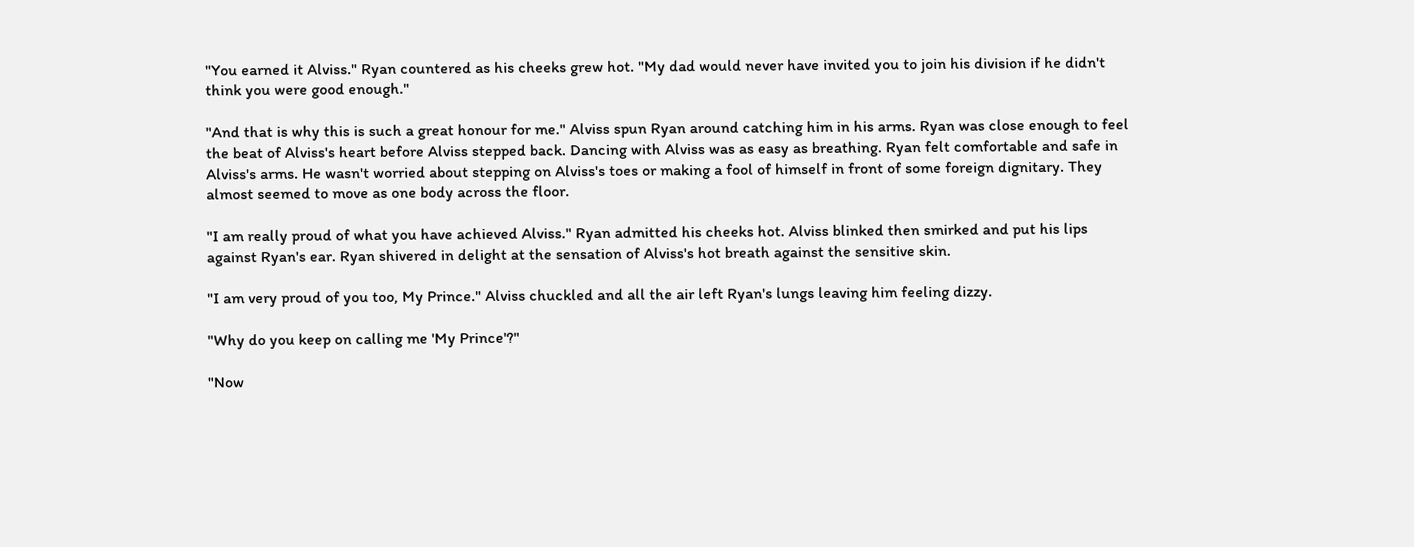"You earned it Alviss." Ryan countered as his cheeks grew hot. "My dad would never have invited you to join his division if he didn't think you were good enough."

"And that is why this is such a great honour for me." Alviss spun Ryan around catching him in his arms. Ryan was close enough to feel the beat of Alviss's heart before Alviss stepped back. Dancing with Alviss was as easy as breathing. Ryan felt comfortable and safe in Alviss's arms. He wasn't worried about stepping on Alviss's toes or making a fool of himself in front of some foreign dignitary. They almost seemed to move as one body across the floor.

"I am really proud of what you have achieved Alviss." Ryan admitted his cheeks hot. Alviss blinked then smirked and put his lips against Ryan's ear. Ryan shivered in delight at the sensation of Alviss's hot breath against the sensitive skin.

"I am very proud of you too, My Prince." Alviss chuckled and all the air left Ryan's lungs leaving him feeling dizzy.

"Why do you keep on calling me 'My Prince'?"

"Now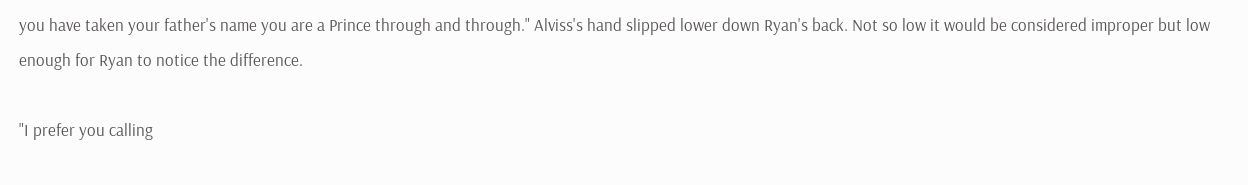you have taken your father's name you are a Prince through and through." Alviss's hand slipped lower down Ryan's back. Not so low it would be considered improper but low enough for Ryan to notice the difference.

"I prefer you calling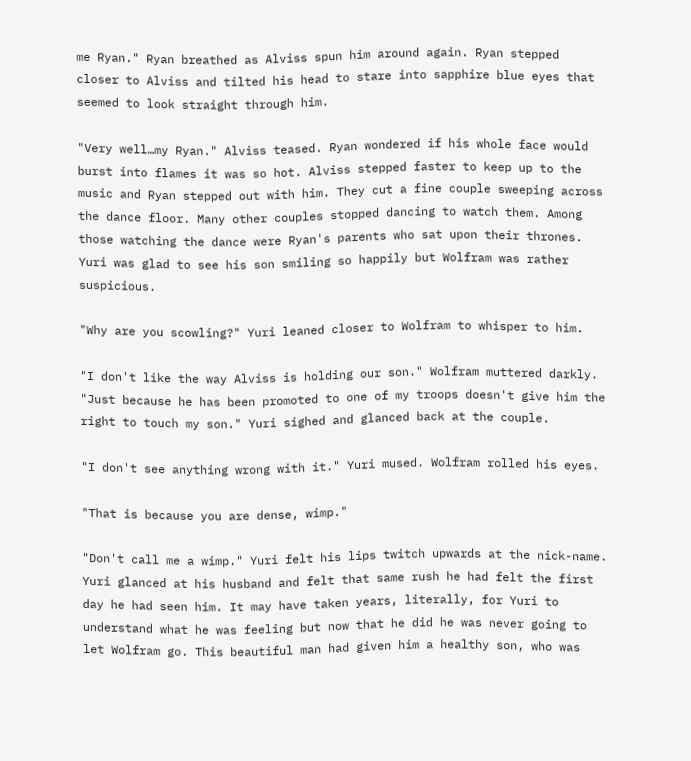me Ryan." Ryan breathed as Alviss spun him around again. Ryan stepped closer to Alviss and tilted his head to stare into sapphire blue eyes that seemed to look straight through him.

"Very well…my Ryan." Alviss teased. Ryan wondered if his whole face would burst into flames it was so hot. Alviss stepped faster to keep up to the music and Ryan stepped out with him. They cut a fine couple sweeping across the dance floor. Many other couples stopped dancing to watch them. Among those watching the dance were Ryan's parents who sat upon their thrones. Yuri was glad to see his son smiling so happily but Wolfram was rather suspicious.

"Why are you scowling?" Yuri leaned closer to Wolfram to whisper to him.

"I don't like the way Alviss is holding our son." Wolfram muttered darkly. "Just because he has been promoted to one of my troops doesn't give him the right to touch my son." Yuri sighed and glanced back at the couple.

"I don't see anything wrong with it." Yuri mused. Wolfram rolled his eyes.

"That is because you are dense, wimp."

"Don't call me a wimp." Yuri felt his lips twitch upwards at the nick-name. Yuri glanced at his husband and felt that same rush he had felt the first day he had seen him. It may have taken years, literally, for Yuri to understand what he was feeling but now that he did he was never going to let Wolfram go. This beautiful man had given him a healthy son, who was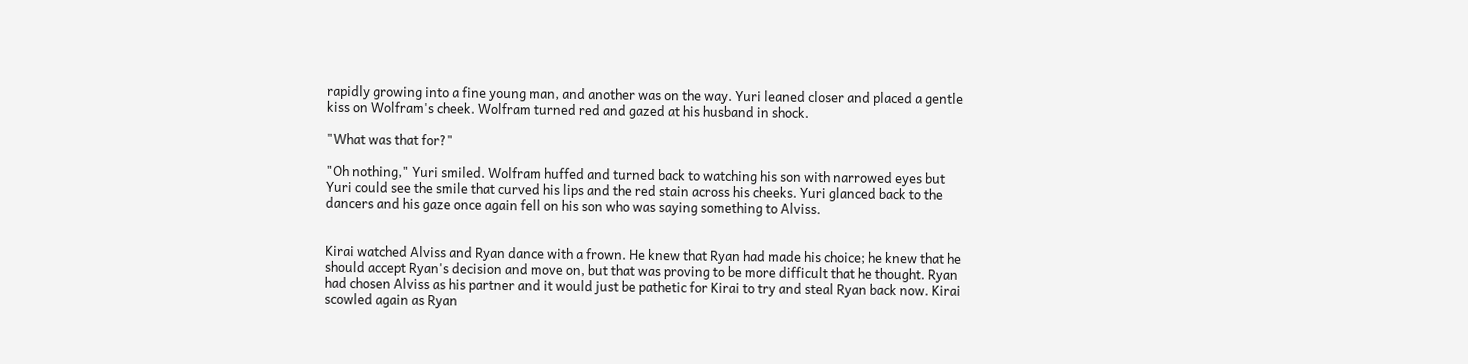rapidly growing into a fine young man, and another was on the way. Yuri leaned closer and placed a gentle kiss on Wolfram's cheek. Wolfram turned red and gazed at his husband in shock.

"What was that for?"

"Oh nothing," Yuri smiled. Wolfram huffed and turned back to watching his son with narrowed eyes but Yuri could see the smile that curved his lips and the red stain across his cheeks. Yuri glanced back to the dancers and his gaze once again fell on his son who was saying something to Alviss.


Kirai watched Alviss and Ryan dance with a frown. He knew that Ryan had made his choice; he knew that he should accept Ryan's decision and move on, but that was proving to be more difficult that he thought. Ryan had chosen Alviss as his partner and it would just be pathetic for Kirai to try and steal Ryan back now. Kirai scowled again as Ryan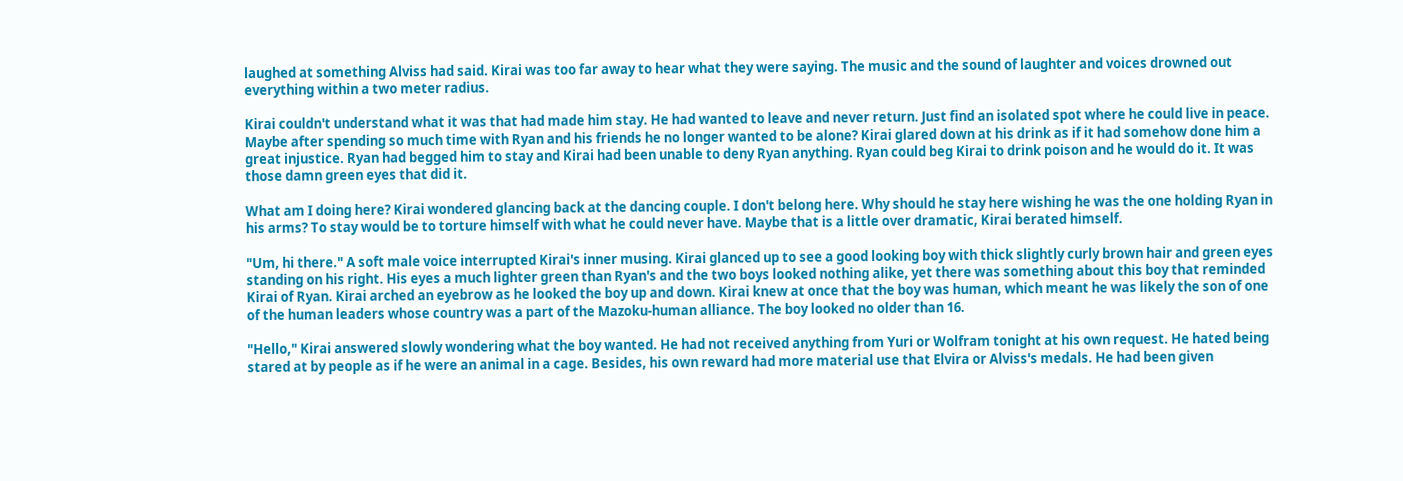laughed at something Alviss had said. Kirai was too far away to hear what they were saying. The music and the sound of laughter and voices drowned out everything within a two meter radius.

Kirai couldn't understand what it was that had made him stay. He had wanted to leave and never return. Just find an isolated spot where he could live in peace. Maybe after spending so much time with Ryan and his friends he no longer wanted to be alone? Kirai glared down at his drink as if it had somehow done him a great injustice. Ryan had begged him to stay and Kirai had been unable to deny Ryan anything. Ryan could beg Kirai to drink poison and he would do it. It was those damn green eyes that did it.

What am I doing here? Kirai wondered glancing back at the dancing couple. I don't belong here. Why should he stay here wishing he was the one holding Ryan in his arms? To stay would be to torture himself with what he could never have. Maybe that is a little over dramatic, Kirai berated himself.

"Um, hi there." A soft male voice interrupted Kirai's inner musing. Kirai glanced up to see a good looking boy with thick slightly curly brown hair and green eyes standing on his right. His eyes a much lighter green than Ryan's and the two boys looked nothing alike, yet there was something about this boy that reminded Kirai of Ryan. Kirai arched an eyebrow as he looked the boy up and down. Kirai knew at once that the boy was human, which meant he was likely the son of one of the human leaders whose country was a part of the Mazoku-human alliance. The boy looked no older than 16.

"Hello," Kirai answered slowly wondering what the boy wanted. He had not received anything from Yuri or Wolfram tonight at his own request. He hated being stared at by people as if he were an animal in a cage. Besides, his own reward had more material use that Elvira or Alviss's medals. He had been given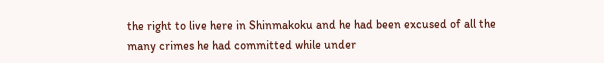the right to live here in Shinmakoku and he had been excused of all the many crimes he had committed while under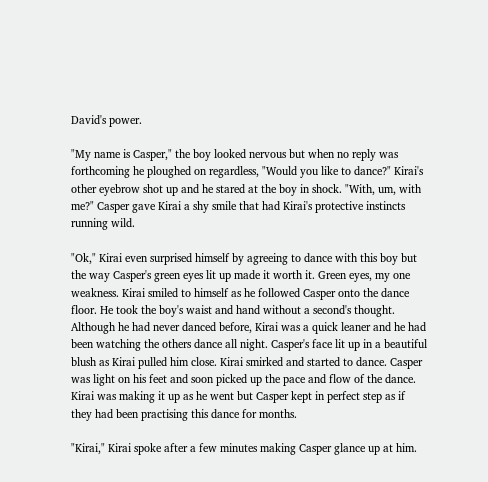David's power.

"My name is Casper," the boy looked nervous but when no reply was forthcoming he ploughed on regardless, "Would you like to dance?" Kirai's other eyebrow shot up and he stared at the boy in shock. "With, um, with me?" Casper gave Kirai a shy smile that had Kirai's protective instincts running wild.

"Ok," Kirai even surprised himself by agreeing to dance with this boy but the way Casper's green eyes lit up made it worth it. Green eyes, my one weakness. Kirai smiled to himself as he followed Casper onto the dance floor. He took the boy's waist and hand without a second's thought. Although he had never danced before, Kirai was a quick leaner and he had been watching the others dance all night. Casper's face lit up in a beautiful blush as Kirai pulled him close. Kirai smirked and started to dance. Casper was light on his feet and soon picked up the pace and flow of the dance. Kirai was making it up as he went but Casper kept in perfect step as if they had been practising this dance for months.

"Kirai," Kirai spoke after a few minutes making Casper glance up at him.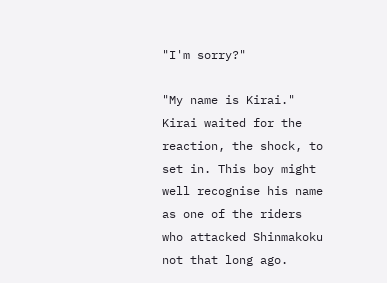"I'm sorry?"

"My name is Kirai." Kirai waited for the reaction, the shock, to set in. This boy might well recognise his name as one of the riders who attacked Shinmakoku not that long ago.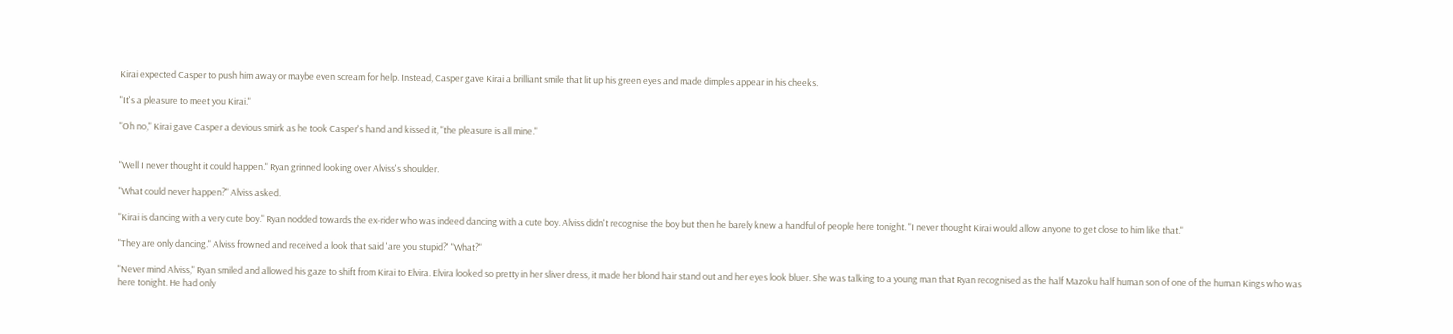Kirai expected Casper to push him away or maybe even scream for help. Instead, Casper gave Kirai a brilliant smile that lit up his green eyes and made dimples appear in his cheeks.

"It's a pleasure to meet you Kirai."

"Oh no," Kirai gave Casper a devious smirk as he took Casper's hand and kissed it, "the pleasure is all mine."


"Well I never thought it could happen." Ryan grinned looking over Alviss's shoulder.

"What could never happen?" Alviss asked.

"Kirai is dancing with a very cute boy." Ryan nodded towards the ex-rider who was indeed dancing with a cute boy. Alviss didn't recognise the boy but then he barely knew a handful of people here tonight. "I never thought Kirai would allow anyone to get close to him like that."

"They are only dancing." Alviss frowned and received a look that said 'are you stupid?' "What?"

"Never mind Alviss," Ryan smiled and allowed his gaze to shift from Kirai to Elvira. Elvira looked so pretty in her sliver dress, it made her blond hair stand out and her eyes look bluer. She was talking to a young man that Ryan recognised as the half Mazoku half human son of one of the human Kings who was here tonight. He had only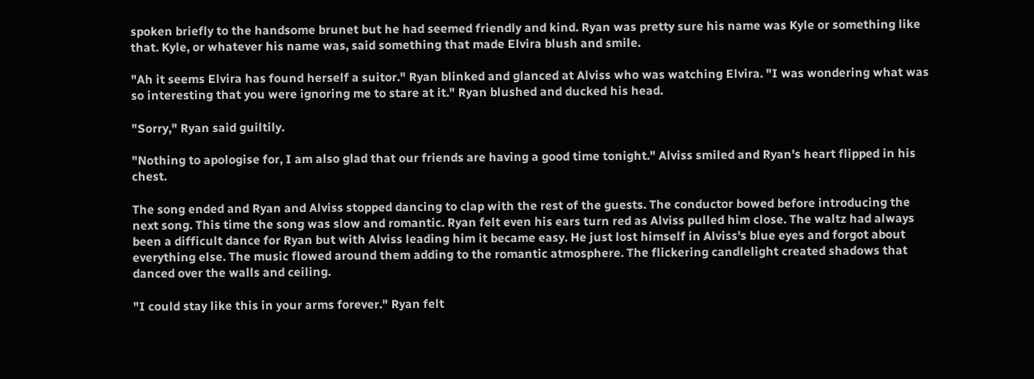spoken briefly to the handsome brunet but he had seemed friendly and kind. Ryan was pretty sure his name was Kyle or something like that. Kyle, or whatever his name was, said something that made Elvira blush and smile.

"Ah it seems Elvira has found herself a suitor." Ryan blinked and glanced at Alviss who was watching Elvira. "I was wondering what was so interesting that you were ignoring me to stare at it." Ryan blushed and ducked his head.

"Sorry," Ryan said guiltily.

"Nothing to apologise for, I am also glad that our friends are having a good time tonight." Alviss smiled and Ryan's heart flipped in his chest.

The song ended and Ryan and Alviss stopped dancing to clap with the rest of the guests. The conductor bowed before introducing the next song. This time the song was slow and romantic. Ryan felt even his ears turn red as Alviss pulled him close. The waltz had always been a difficult dance for Ryan but with Alviss leading him it became easy. He just lost himself in Alviss's blue eyes and forgot about everything else. The music flowed around them adding to the romantic atmosphere. The flickering candlelight created shadows that danced over the walls and ceiling.

"I could stay like this in your arms forever." Ryan felt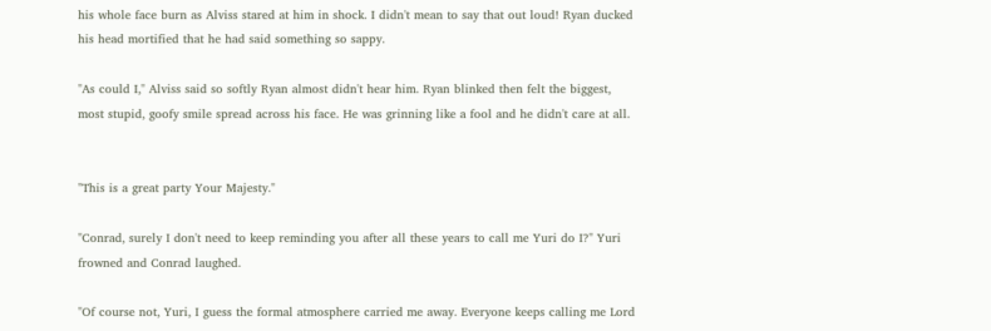his whole face burn as Alviss stared at him in shock. I didn't mean to say that out loud! Ryan ducked his head mortified that he had said something so sappy.

"As could I," Alviss said so softly Ryan almost didn't hear him. Ryan blinked then felt the biggest, most stupid, goofy smile spread across his face. He was grinning like a fool and he didn't care at all.


"This is a great party Your Majesty."

"Conrad, surely I don't need to keep reminding you after all these years to call me Yuri do I?" Yuri frowned and Conrad laughed.

"Of course not, Yuri, I guess the formal atmosphere carried me away. Everyone keeps calling me Lord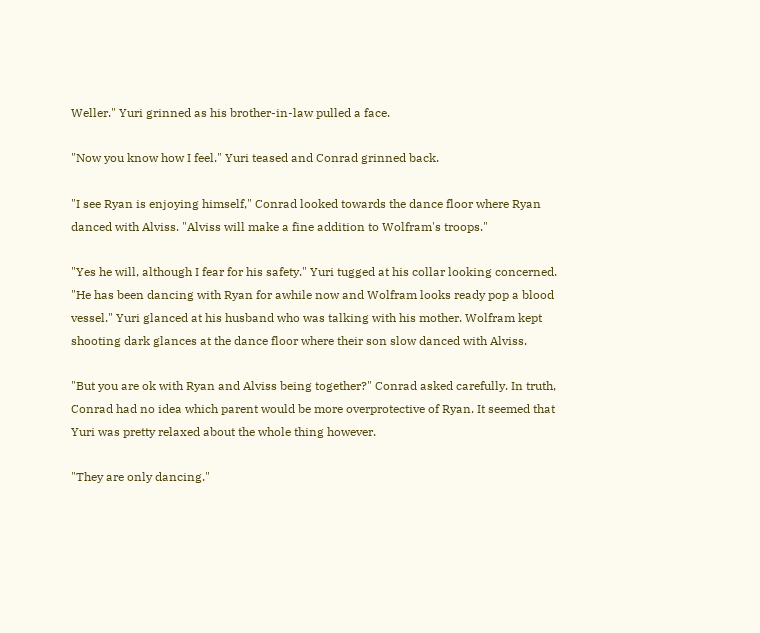Weller." Yuri grinned as his brother-in-law pulled a face.

"Now you know how I feel." Yuri teased and Conrad grinned back.

"I see Ryan is enjoying himself," Conrad looked towards the dance floor where Ryan danced with Alviss. "Alviss will make a fine addition to Wolfram's troops."

"Yes he will, although I fear for his safety." Yuri tugged at his collar looking concerned. "He has been dancing with Ryan for awhile now and Wolfram looks ready pop a blood vessel." Yuri glanced at his husband who was talking with his mother. Wolfram kept shooting dark glances at the dance floor where their son slow danced with Alviss.

"But you are ok with Ryan and Alviss being together?" Conrad asked carefully. In truth, Conrad had no idea which parent would be more overprotective of Ryan. It seemed that Yuri was pretty relaxed about the whole thing however.

"They are only dancing."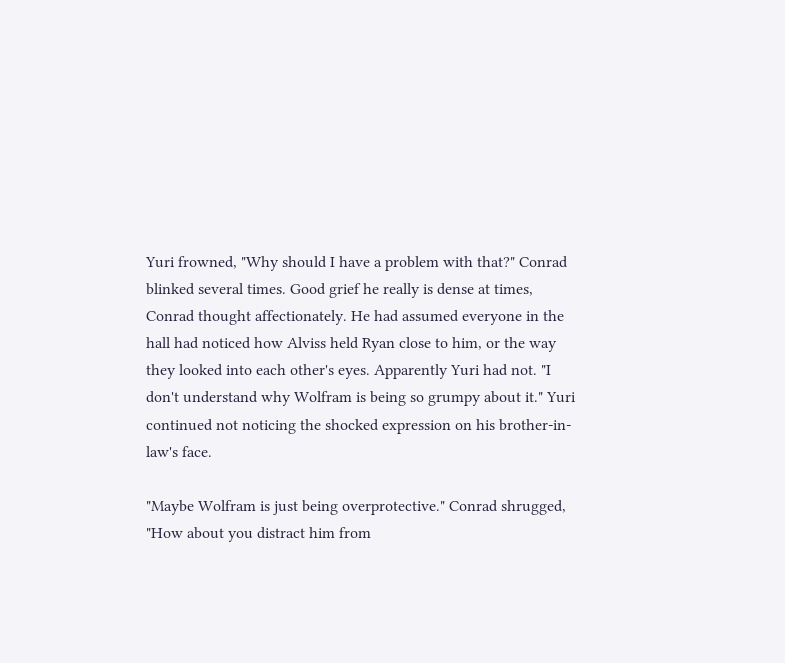Yuri frowned, "Why should I have a problem with that?" Conrad blinked several times. Good grief he really is dense at times, Conrad thought affectionately. He had assumed everyone in the hall had noticed how Alviss held Ryan close to him, or the way they looked into each other's eyes. Apparently Yuri had not. "I don't understand why Wolfram is being so grumpy about it." Yuri continued not noticing the shocked expression on his brother-in-law's face.

"Maybe Wolfram is just being overprotective." Conrad shrugged, "How about you distract him from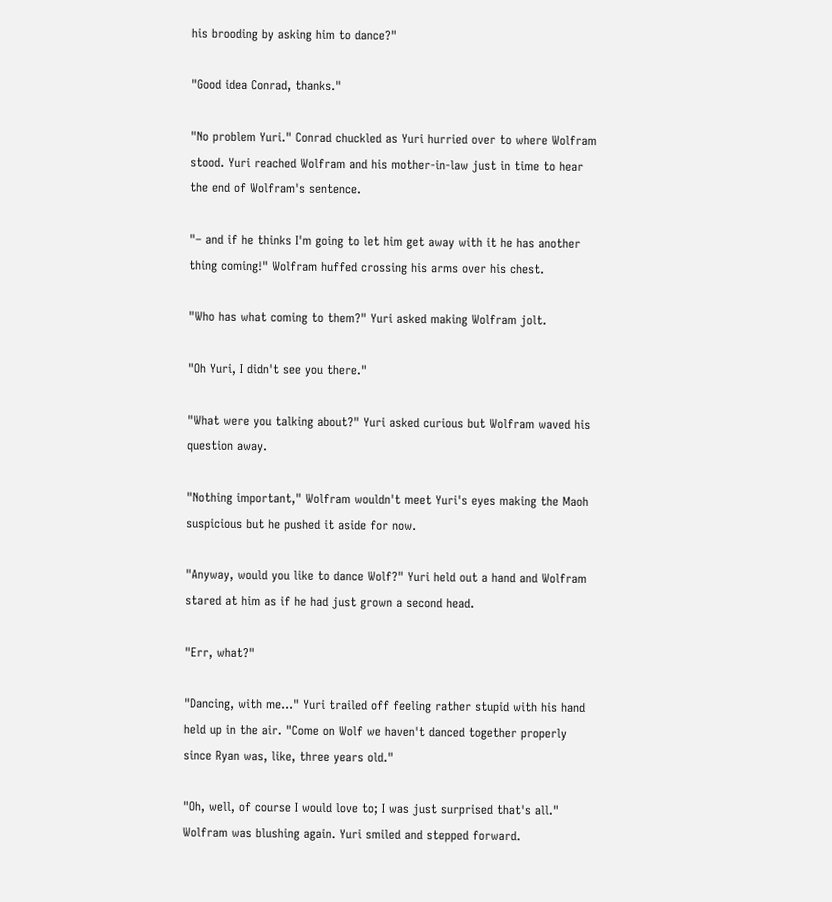his brooding by asking him to dance?"

"Good idea Conrad, thanks."

"No problem Yuri." Conrad chuckled as Yuri hurried over to where Wolfram stood. Yuri reached Wolfram and his mother-in-law just in time to hear the end of Wolfram's sentence.

"– and if he thinks I'm going to let him get away with it he has another thing coming!" Wolfram huffed crossing his arms over his chest.

"Who has what coming to them?" Yuri asked making Wolfram jolt.

"Oh Yuri, I didn't see you there."

"What were you talking about?" Yuri asked curious but Wolfram waved his question away.

"Nothing important," Wolfram wouldn't meet Yuri's eyes making the Maoh suspicious but he pushed it aside for now.

"Anyway, would you like to dance Wolf?" Yuri held out a hand and Wolfram stared at him as if he had just grown a second head.

"Err, what?"

"Dancing, with me…" Yuri trailed off feeling rather stupid with his hand held up in the air. "Come on Wolf we haven't danced together properly since Ryan was, like, three years old."

"Oh, well, of course I would love to; I was just surprised that's all." Wolfram was blushing again. Yuri smiled and stepped forward.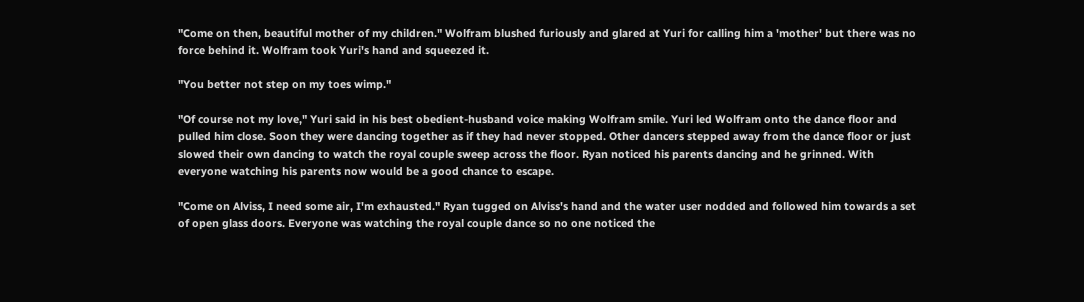"Come on then, beautiful mother of my children." Wolfram blushed furiously and glared at Yuri for calling him a 'mother' but there was no force behind it. Wolfram took Yuri's hand and squeezed it.

"You better not step on my toes wimp."

"Of course not my love," Yuri said in his best obedient-husband voice making Wolfram smile. Yuri led Wolfram onto the dance floor and pulled him close. Soon they were dancing together as if they had never stopped. Other dancers stepped away from the dance floor or just slowed their own dancing to watch the royal couple sweep across the floor. Ryan noticed his parents dancing and he grinned. With everyone watching his parents now would be a good chance to escape.

"Come on Alviss, I need some air, I'm exhausted." Ryan tugged on Alviss's hand and the water user nodded and followed him towards a set of open glass doors. Everyone was watching the royal couple dance so no one noticed the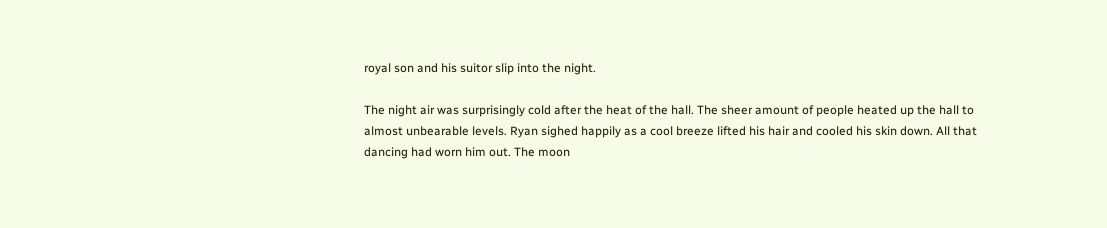royal son and his suitor slip into the night.

The night air was surprisingly cold after the heat of the hall. The sheer amount of people heated up the hall to almost unbearable levels. Ryan sighed happily as a cool breeze lifted his hair and cooled his skin down. All that dancing had worn him out. The moon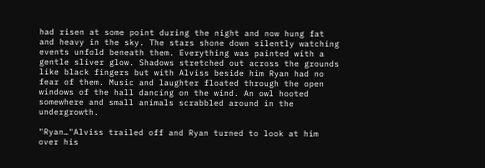had risen at some point during the night and now hung fat and heavy in the sky. The stars shone down silently watching events unfold beneath them. Everything was painted with a gentle sliver glow. Shadows stretched out across the grounds like black fingers but with Alviss beside him Ryan had no fear of them. Music and laughter floated through the open windows of the hall dancing on the wind. An owl hooted somewhere and small animals scrabbled around in the undergrowth.

"Ryan…"Alviss trailed off and Ryan turned to look at him over his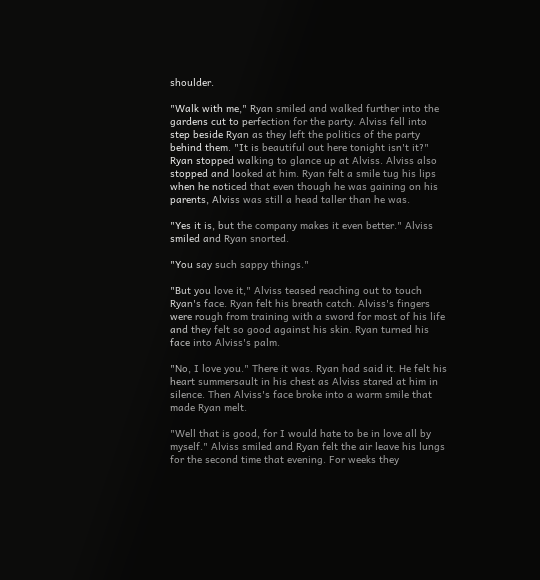shoulder.

"Walk with me," Ryan smiled and walked further into the gardens cut to perfection for the party. Alviss fell into step beside Ryan as they left the politics of the party behind them. "It is beautiful out here tonight isn't it?" Ryan stopped walking to glance up at Alviss. Alviss also stopped and looked at him. Ryan felt a smile tug his lips when he noticed that even though he was gaining on his parents, Alviss was still a head taller than he was.

"Yes it is, but the company makes it even better." Alviss smiled and Ryan snorted.

"You say such sappy things."

"But you love it," Alviss teased reaching out to touch Ryan's face. Ryan felt his breath catch. Alviss's fingers were rough from training with a sword for most of his life and they felt so good against his skin. Ryan turned his face into Alviss's palm.

"No, I love you." There it was. Ryan had said it. He felt his heart summersault in his chest as Alviss stared at him in silence. Then Alviss's face broke into a warm smile that made Ryan melt.

"Well that is good, for I would hate to be in love all by myself." Alviss smiled and Ryan felt the air leave his lungs for the second time that evening. For weeks they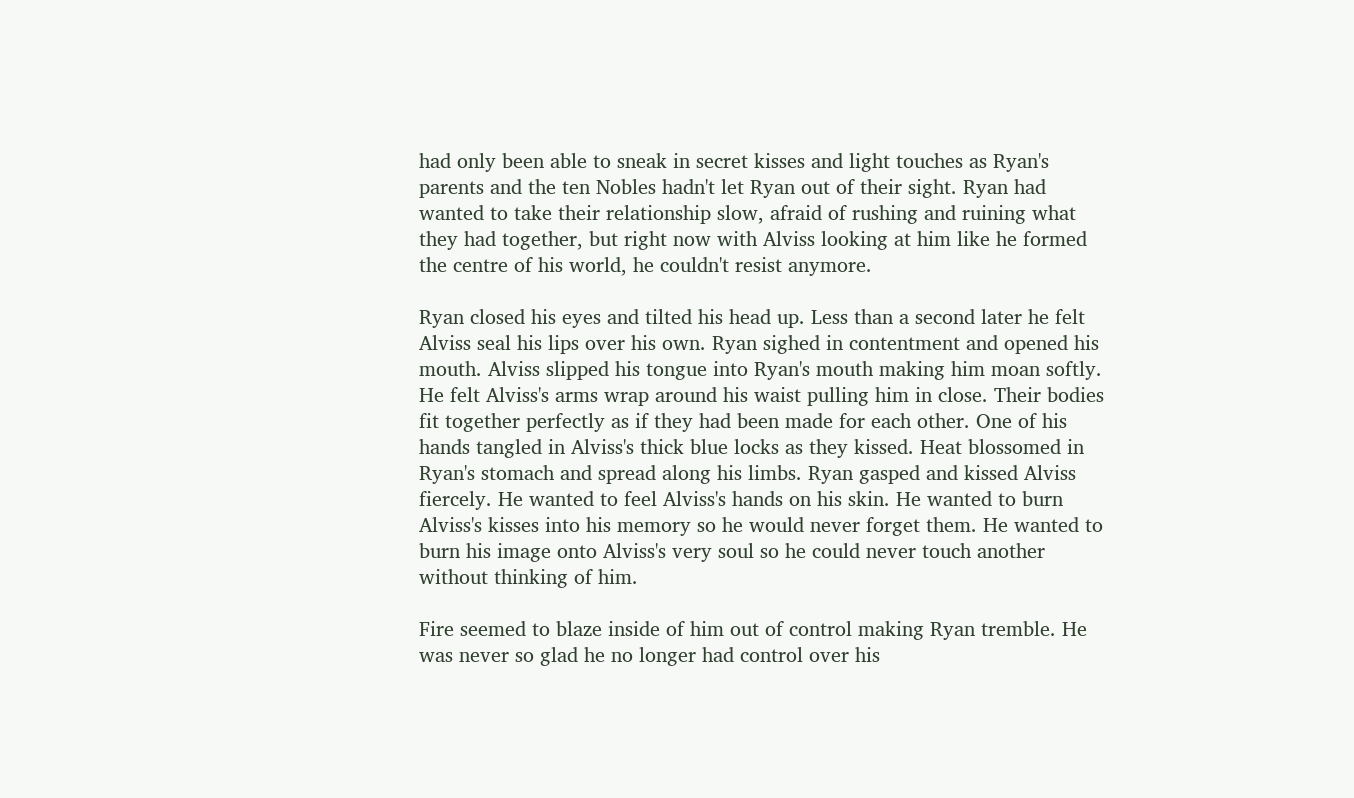had only been able to sneak in secret kisses and light touches as Ryan's parents and the ten Nobles hadn't let Ryan out of their sight. Ryan had wanted to take their relationship slow, afraid of rushing and ruining what they had together, but right now with Alviss looking at him like he formed the centre of his world, he couldn't resist anymore.

Ryan closed his eyes and tilted his head up. Less than a second later he felt Alviss seal his lips over his own. Ryan sighed in contentment and opened his mouth. Alviss slipped his tongue into Ryan's mouth making him moan softly. He felt Alviss's arms wrap around his waist pulling him in close. Their bodies fit together perfectly as if they had been made for each other. One of his hands tangled in Alviss's thick blue locks as they kissed. Heat blossomed in Ryan's stomach and spread along his limbs. Ryan gasped and kissed Alviss fiercely. He wanted to feel Alviss's hands on his skin. He wanted to burn Alviss's kisses into his memory so he would never forget them. He wanted to burn his image onto Alviss's very soul so he could never touch another without thinking of him.

Fire seemed to blaze inside of him out of control making Ryan tremble. He was never so glad he no longer had control over his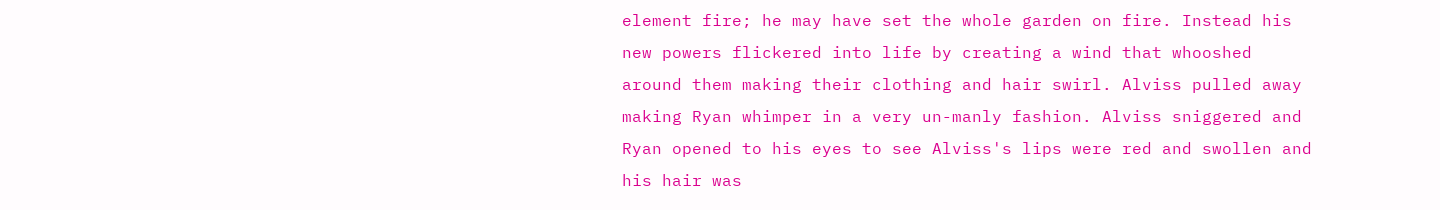element fire; he may have set the whole garden on fire. Instead his new powers flickered into life by creating a wind that whooshed around them making their clothing and hair swirl. Alviss pulled away making Ryan whimper in a very un-manly fashion. Alviss sniggered and Ryan opened to his eyes to see Alviss's lips were red and swollen and his hair was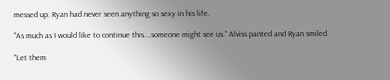messed up. Ryan had never seen anything so sexy in his life.

"As much as I would like to continue this….someone might see us." Alviss panted and Ryan smiled.

"Let them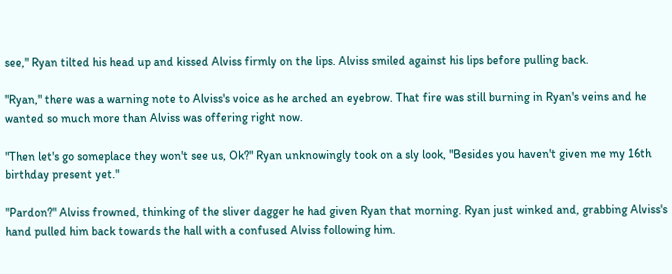see," Ryan tilted his head up and kissed Alviss firmly on the lips. Alviss smiled against his lips before pulling back.

"Ryan," there was a warning note to Alviss's voice as he arched an eyebrow. That fire was still burning in Ryan's veins and he wanted so much more than Alviss was offering right now.

"Then let's go someplace they won't see us, Ok?" Ryan unknowingly took on a sly look, "Besides you haven't given me my 16th birthday present yet."

"Pardon?" Alviss frowned, thinking of the sliver dagger he had given Ryan that morning. Ryan just winked and, grabbing Alviss's hand pulled him back towards the hall with a confused Alviss following him.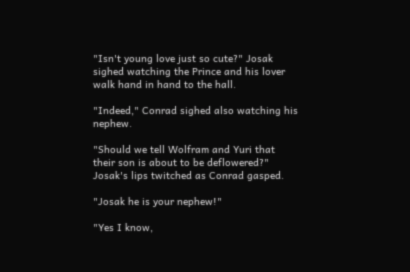"Isn't young love just so cute?" Josak sighed watching the Prince and his lover walk hand in hand to the hall.

"Indeed," Conrad sighed also watching his nephew.

"Should we tell Wolfram and Yuri that their son is about to be deflowered?" Josak's lips twitched as Conrad gasped.

"Josak he is your nephew!"

"Yes I know,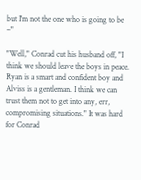but I'm not the one who is going to be –"

"Well," Conrad cut his husband off, "I think we should leave the boys in peace. Ryan is a smart and confident boy and Alviss is a gentleman. I think we can trust them not to get into any, err, compromising situations." It was hard for Conrad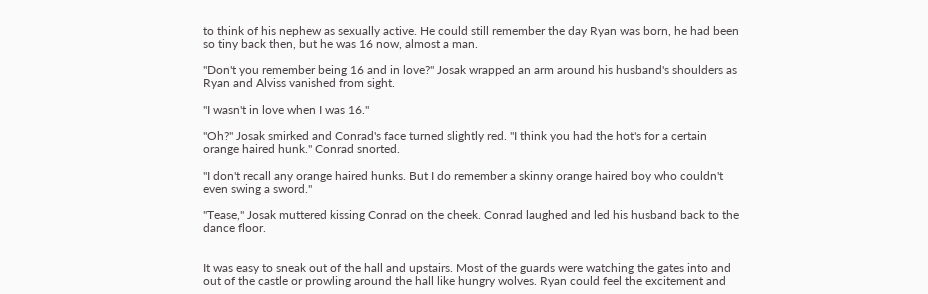to think of his nephew as sexually active. He could still remember the day Ryan was born, he had been so tiny back then, but he was 16 now, almost a man.

"Don't you remember being 16 and in love?" Josak wrapped an arm around his husband's shoulders as Ryan and Alviss vanished from sight.

"I wasn't in love when I was 16."

"Oh?" Josak smirked and Conrad's face turned slightly red. "I think you had the hot's for a certain orange haired hunk." Conrad snorted.

"I don't recall any orange haired hunks. But I do remember a skinny orange haired boy who couldn't even swing a sword."

"Tease," Josak muttered kissing Conrad on the cheek. Conrad laughed and led his husband back to the dance floor.


It was easy to sneak out of the hall and upstairs. Most of the guards were watching the gates into and out of the castle or prowling around the hall like hungry wolves. Ryan could feel the excitement and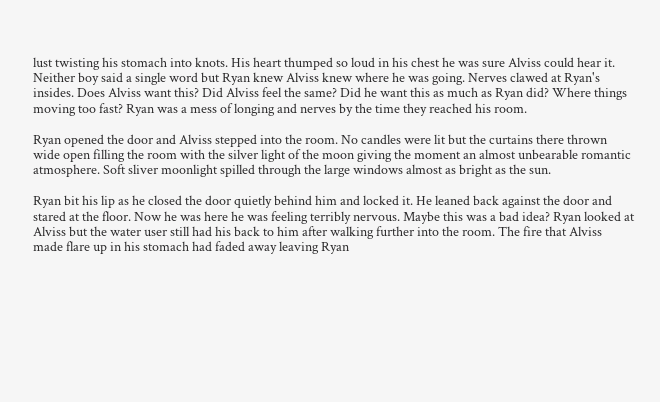lust twisting his stomach into knots. His heart thumped so loud in his chest he was sure Alviss could hear it. Neither boy said a single word but Ryan knew Alviss knew where he was going. Nerves clawed at Ryan's insides. Does Alviss want this? Did Alviss feel the same? Did he want this as much as Ryan did? Where things moving too fast? Ryan was a mess of longing and nerves by the time they reached his room.

Ryan opened the door and Alviss stepped into the room. No candles were lit but the curtains there thrown wide open filling the room with the silver light of the moon giving the moment an almost unbearable romantic atmosphere. Soft sliver moonlight spilled through the large windows almost as bright as the sun.

Ryan bit his lip as he closed the door quietly behind him and locked it. He leaned back against the door and stared at the floor. Now he was here he was feeling terribly nervous. Maybe this was a bad idea? Ryan looked at Alviss but the water user still had his back to him after walking further into the room. The fire that Alviss made flare up in his stomach had faded away leaving Ryan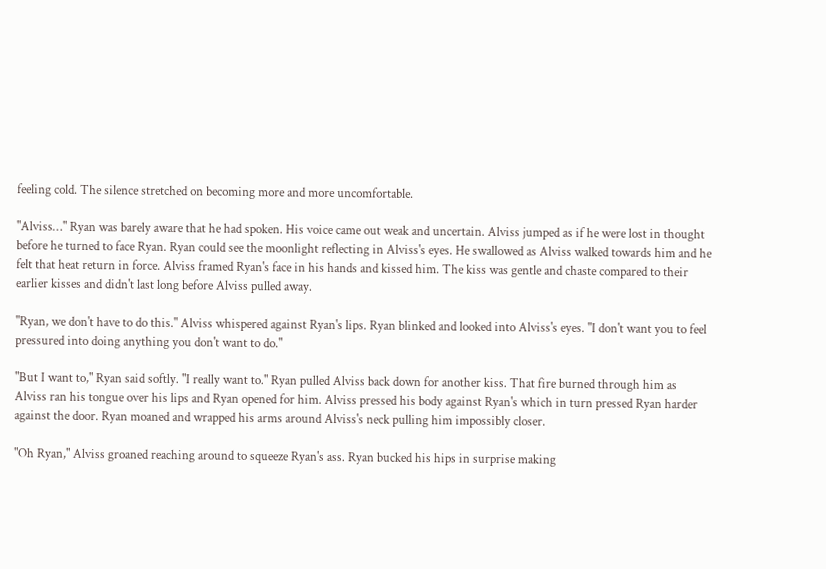feeling cold. The silence stretched on becoming more and more uncomfortable.

"Alviss…" Ryan was barely aware that he had spoken. His voice came out weak and uncertain. Alviss jumped as if he were lost in thought before he turned to face Ryan. Ryan could see the moonlight reflecting in Alviss's eyes. He swallowed as Alviss walked towards him and he felt that heat return in force. Alviss framed Ryan's face in his hands and kissed him. The kiss was gentle and chaste compared to their earlier kisses and didn't last long before Alviss pulled away.

"Ryan, we don't have to do this." Alviss whispered against Ryan's lips. Ryan blinked and looked into Alviss's eyes. "I don't want you to feel pressured into doing anything you don't want to do."

"But I want to," Ryan said softly. "I really want to." Ryan pulled Alviss back down for another kiss. That fire burned through him as Alviss ran his tongue over his lips and Ryan opened for him. Alviss pressed his body against Ryan's which in turn pressed Ryan harder against the door. Ryan moaned and wrapped his arms around Alviss's neck pulling him impossibly closer.

"Oh Ryan," Alviss groaned reaching around to squeeze Ryan's ass. Ryan bucked his hips in surprise making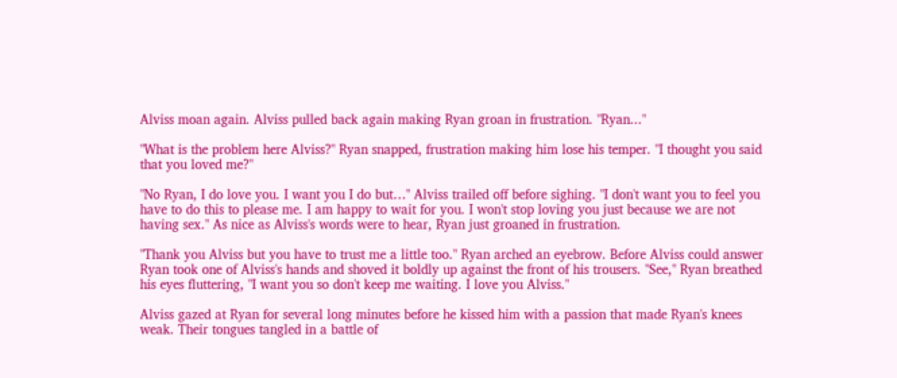Alviss moan again. Alviss pulled back again making Ryan groan in frustration. "Ryan..."

"What is the problem here Alviss?" Ryan snapped, frustration making him lose his temper. "I thought you said that you loved me?"

"No Ryan, I do love you. I want you I do but…" Alviss trailed off before sighing. "I don't want you to feel you have to do this to please me. I am happy to wait for you. I won't stop loving you just because we are not having sex." As nice as Alviss's words were to hear, Ryan just groaned in frustration.

"Thank you Alviss but you have to trust me a little too." Ryan arched an eyebrow. Before Alviss could answer Ryan took one of Alviss's hands and shoved it boldly up against the front of his trousers. "See," Ryan breathed his eyes fluttering, "I want you so don't keep me waiting. I love you Alviss."

Alviss gazed at Ryan for several long minutes before he kissed him with a passion that made Ryan's knees weak. Their tongues tangled in a battle of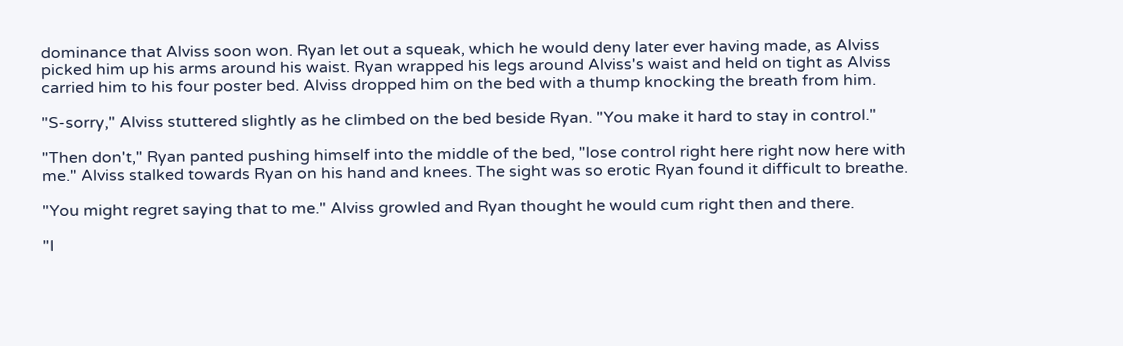dominance that Alviss soon won. Ryan let out a squeak, which he would deny later ever having made, as Alviss picked him up his arms around his waist. Ryan wrapped his legs around Alviss's waist and held on tight as Alviss carried him to his four poster bed. Alviss dropped him on the bed with a thump knocking the breath from him.

"S-sorry," Alviss stuttered slightly as he climbed on the bed beside Ryan. "You make it hard to stay in control."

"Then don't," Ryan panted pushing himself into the middle of the bed, "lose control right here right now here with me." Alviss stalked towards Ryan on his hand and knees. The sight was so erotic Ryan found it difficult to breathe.

"You might regret saying that to me." Alviss growled and Ryan thought he would cum right then and there.

"I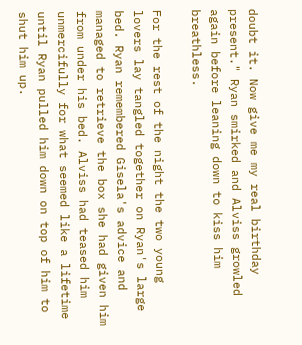doubt it. Now give me my real birthday present." Ryan smirked and Alviss growled again before leaning down to kiss him breathless.

For the rest of the night the two young lovers lay tangled together on Ryan's large bed. Ryan remembered Gisela's advice and managed to retrieve the box she had given him from under his bed. Alviss had teased him unmercifully for what seemed like a lifetime until Ryan pulled him down on top of him to shut him up.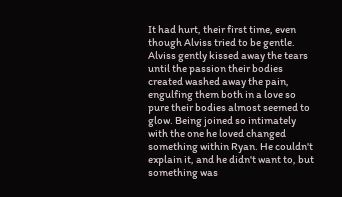It had hurt, their first time, even though Alviss tried to be gentle. Alviss gently kissed away the tears until the passion their bodies created washed away the pain, engulfing them both in a love so pure their bodies almost seemed to glow. Being joined so intimately with the one he loved changed something within Ryan. He couldn't explain it, and he didn't want to, but something was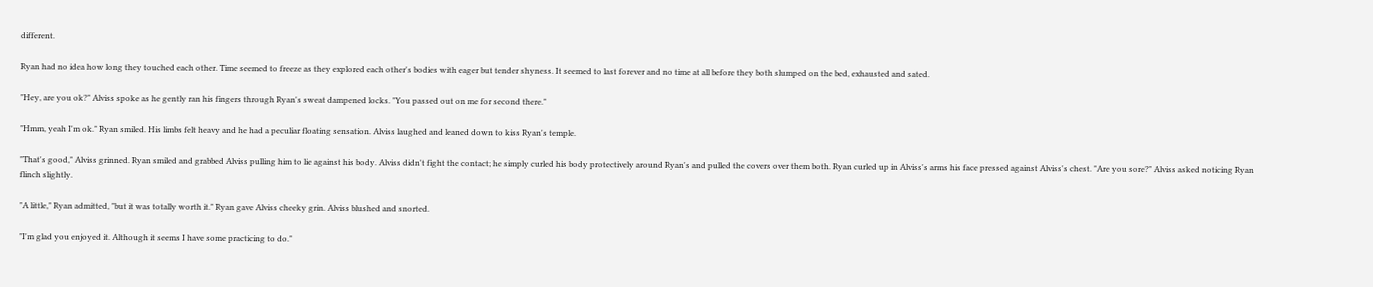different.

Ryan had no idea how long they touched each other. Time seemed to freeze as they explored each other's bodies with eager but tender shyness. It seemed to last forever and no time at all before they both slumped on the bed, exhausted and sated.

"Hey, are you ok?" Alviss spoke as he gently ran his fingers through Ryan's sweat dampened locks. "You passed out on me for second there."

"Hmm, yeah I'm ok." Ryan smiled. His limbs felt heavy and he had a peculiar floating sensation. Alviss laughed and leaned down to kiss Ryan's temple.

"That's good," Alviss grinned. Ryan smiled and grabbed Alviss pulling him to lie against his body. Alviss didn't fight the contact; he simply curled his body protectively around Ryan's and pulled the covers over them both. Ryan curled up in Alviss's arms his face pressed against Alviss's chest. "Are you sore?" Alviss asked noticing Ryan flinch slightly.

"A little," Ryan admitted, "but it was totally worth it." Ryan gave Alviss cheeky grin. Alviss blushed and snorted.

"I'm glad you enjoyed it. Although it seems I have some practicing to do."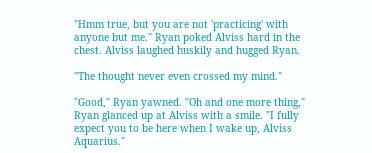"Hmm true, but you are not 'practicing' with anyone but me." Ryan poked Alviss hard in the chest. Alviss laughed huskily and hugged Ryan.

"The thought never even crossed my mind."

"Good," Ryan yawned. "Oh and one more thing," Ryan glanced up at Alviss with a smile. "I fully expect you to be here when I wake up, Alviss Aquarius."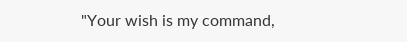"Your wish is my command,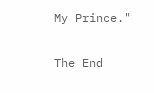My Prince."

The End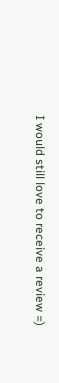I would still love to receive a review =)